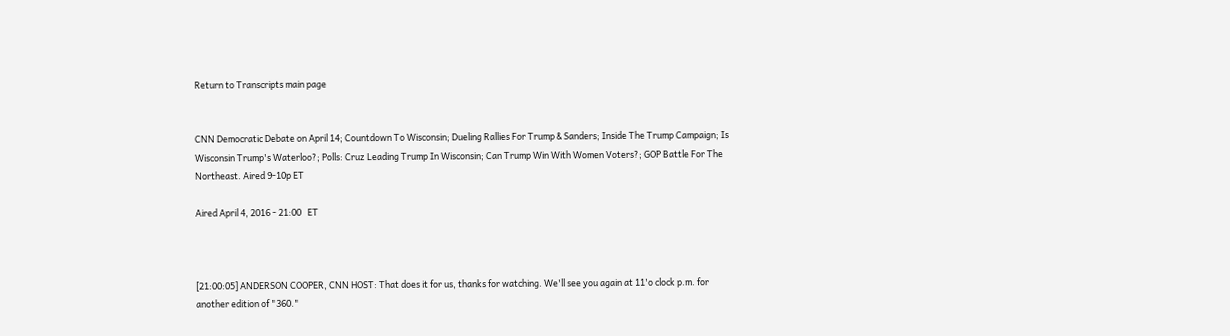Return to Transcripts main page


CNN Democratic Debate on April 14; Countdown To Wisconsin; Dueling Rallies For Trump & Sanders; Inside The Trump Campaign; Is Wisconsin Trump's Waterloo?; Polls: Cruz Leading Trump In Wisconsin; Can Trump Win With Women Voters?; GOP Battle For The Northeast. Aired 9-10p ET

Aired April 4, 2016 - 21:00   ET



[21:00:05] ANDERSON COOPER, CNN HOST: That does it for us, thanks for watching. We'll see you again at 11'o clock p.m. for another edition of "360."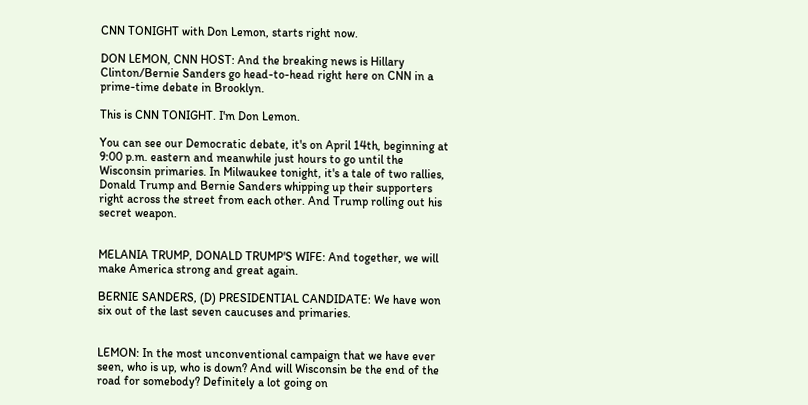CNN TONIGHT with Don Lemon, starts right now.

DON LEMON, CNN HOST: And the breaking news is Hillary Clinton/Bernie Sanders go head-to-head right here on CNN in a prime-time debate in Brooklyn.

This is CNN TONIGHT. I'm Don Lemon.

You can see our Democratic debate, it's on April 14th, beginning at 9:00 p.m. eastern and meanwhile just hours to go until the Wisconsin primaries. In Milwaukee tonight, it's a tale of two rallies, Donald Trump and Bernie Sanders whipping up their supporters right across the street from each other. And Trump rolling out his secret weapon.


MELANIA TRUMP, DONALD TRUMP'S WIFE: And together, we will make America strong and great again.

BERNIE SANDERS, (D) PRESIDENTIAL CANDIDATE: We have won six out of the last seven caucuses and primaries.


LEMON: In the most unconventional campaign that we have ever seen, who is up, who is down? And will Wisconsin be the end of the road for somebody? Definitely a lot going on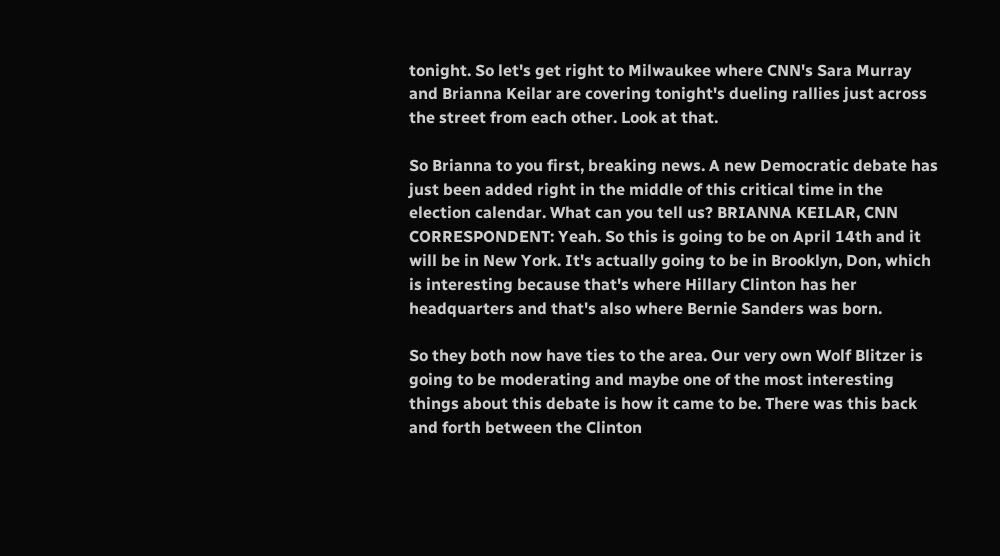tonight. So let's get right to Milwaukee where CNN's Sara Murray and Brianna Keilar are covering tonight's dueling rallies just across the street from each other. Look at that.

So Brianna to you first, breaking news. A new Democratic debate has just been added right in the middle of this critical time in the election calendar. What can you tell us? BRIANNA KEILAR, CNN CORRESPONDENT: Yeah. So this is going to be on April 14th and it will be in New York. It's actually going to be in Brooklyn, Don, which is interesting because that's where Hillary Clinton has her headquarters and that's also where Bernie Sanders was born.

So they both now have ties to the area. Our very own Wolf Blitzer is going to be moderating and maybe one of the most interesting things about this debate is how it came to be. There was this back and forth between the Clinton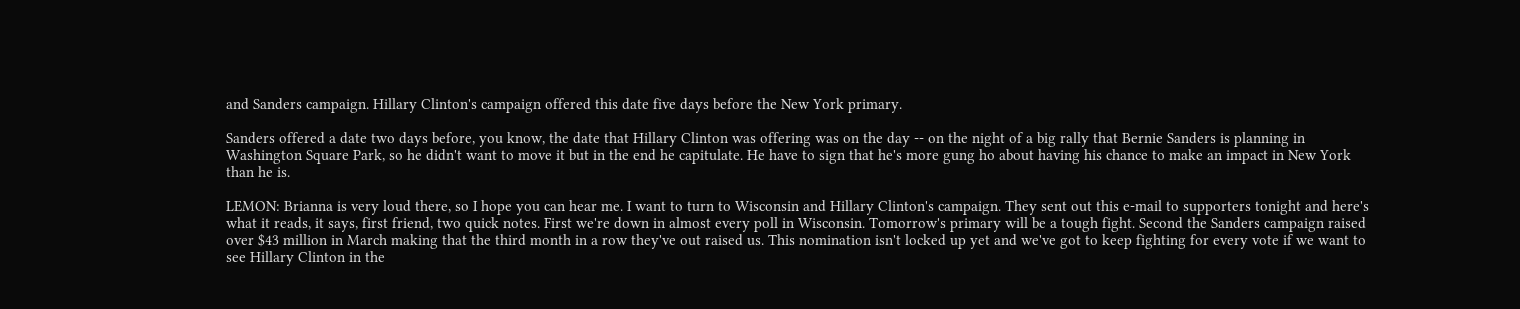and Sanders campaign. Hillary Clinton's campaign offered this date five days before the New York primary.

Sanders offered a date two days before, you know, the date that Hillary Clinton was offering was on the day -- on the night of a big rally that Bernie Sanders is planning in Washington Square Park, so he didn't want to move it but in the end he capitulate. He have to sign that he's more gung ho about having his chance to make an impact in New York than he is.

LEMON: Brianna is very loud there, so I hope you can hear me. I want to turn to Wisconsin and Hillary Clinton's campaign. They sent out this e-mail to supporters tonight and here's what it reads, it says, first friend, two quick notes. First we're down in almost every poll in Wisconsin. Tomorrow's primary will be a tough fight. Second the Sanders campaign raised over $43 million in March making that the third month in a row they've out raised us. This nomination isn't locked up yet and we've got to keep fighting for every vote if we want to see Hillary Clinton in the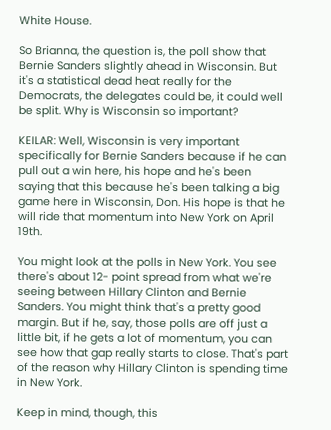White House.

So Brianna, the question is, the poll show that Bernie Sanders slightly ahead in Wisconsin. But it's a statistical dead heat really for the Democrats, the delegates could be, it could well be split. Why is Wisconsin so important?

KEILAR: Well, Wisconsin is very important specifically for Bernie Sanders because if he can pull out a win here, his hope and he's been saying that this because he's been talking a big game here in Wisconsin, Don. His hope is that he will ride that momentum into New York on April 19th.

You might look at the polls in New York. You see there's about 12- point spread from what we're seeing between Hillary Clinton and Bernie Sanders. You might think that's a pretty good margin. But if he, say, those polls are off just a little bit, if he gets a lot of momentum, you can see how that gap really starts to close. That's part of the reason why Hillary Clinton is spending time in New York.

Keep in mind, though, this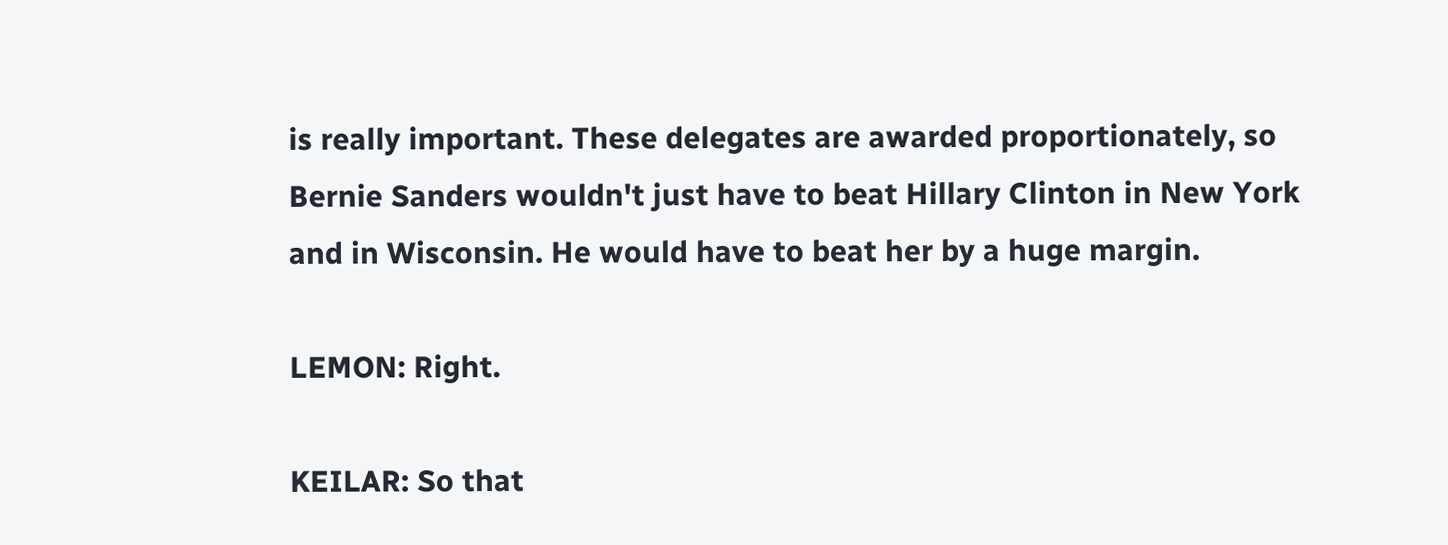is really important. These delegates are awarded proportionately, so Bernie Sanders wouldn't just have to beat Hillary Clinton in New York and in Wisconsin. He would have to beat her by a huge margin.

LEMON: Right.

KEILAR: So that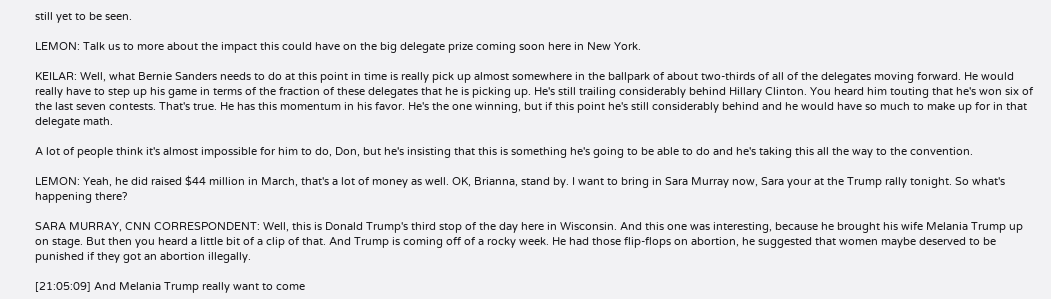still yet to be seen.

LEMON: Talk us to more about the impact this could have on the big delegate prize coming soon here in New York.

KEILAR: Well, what Bernie Sanders needs to do at this point in time is really pick up almost somewhere in the ballpark of about two-thirds of all of the delegates moving forward. He would really have to step up his game in terms of the fraction of these delegates that he is picking up. He's still trailing considerably behind Hillary Clinton. You heard him touting that he's won six of the last seven contests. That's true. He has this momentum in his favor. He's the one winning, but if this point he's still considerably behind and he would have so much to make up for in that delegate math.

A lot of people think it's almost impossible for him to do, Don, but he's insisting that this is something he's going to be able to do and he's taking this all the way to the convention.

LEMON: Yeah, he did raised $44 million in March, that's a lot of money as well. OK, Brianna, stand by. I want to bring in Sara Murray now, Sara your at the Trump rally tonight. So what's happening there?

SARA MURRAY, CNN CORRESPONDENT: Well, this is Donald Trump's third stop of the day here in Wisconsin. And this one was interesting, because he brought his wife Melania Trump up on stage. But then you heard a little bit of a clip of that. And Trump is coming off of a rocky week. He had those flip-flops on abortion, he suggested that women maybe deserved to be punished if they got an abortion illegally.

[21:05:09] And Melania Trump really want to come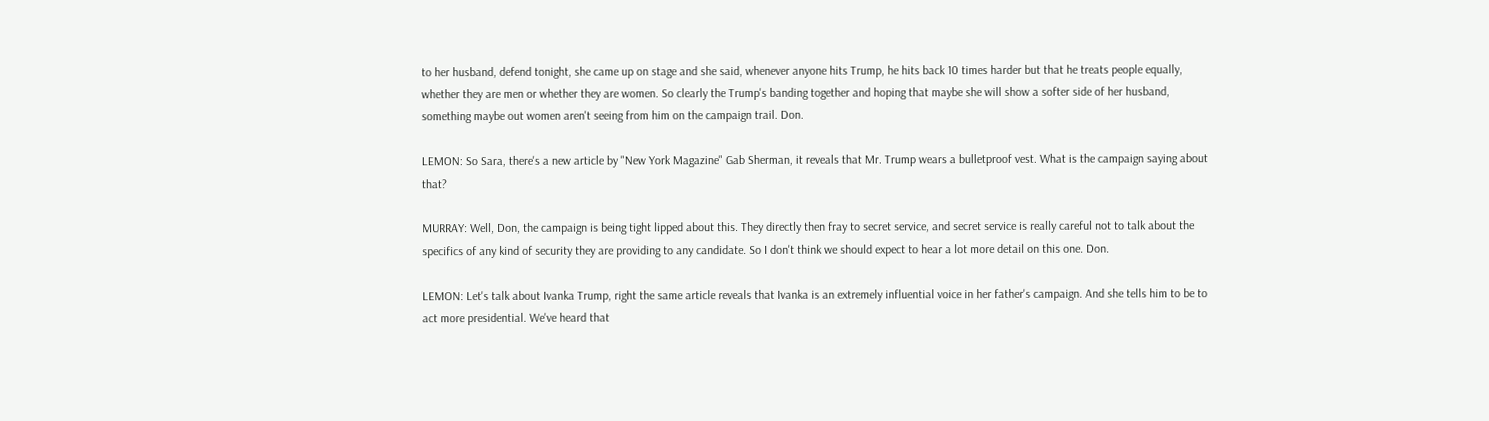to her husband, defend tonight, she came up on stage and she said, whenever anyone hits Trump, he hits back 10 times harder but that he treats people equally, whether they are men or whether they are women. So clearly the Trump's banding together and hoping that maybe she will show a softer side of her husband, something maybe out women aren't seeing from him on the campaign trail. Don.

LEMON: So Sara, there's a new article by "New York Magazine" Gab Sherman, it reveals that Mr. Trump wears a bulletproof vest. What is the campaign saying about that?

MURRAY: Well, Don, the campaign is being tight lipped about this. They directly then fray to secret service, and secret service is really careful not to talk about the specifics of any kind of security they are providing to any candidate. So I don't think we should expect to hear a lot more detail on this one. Don.

LEMON: Let's talk about Ivanka Trump, right the same article reveals that Ivanka is an extremely influential voice in her father's campaign. And she tells him to be to act more presidential. We've heard that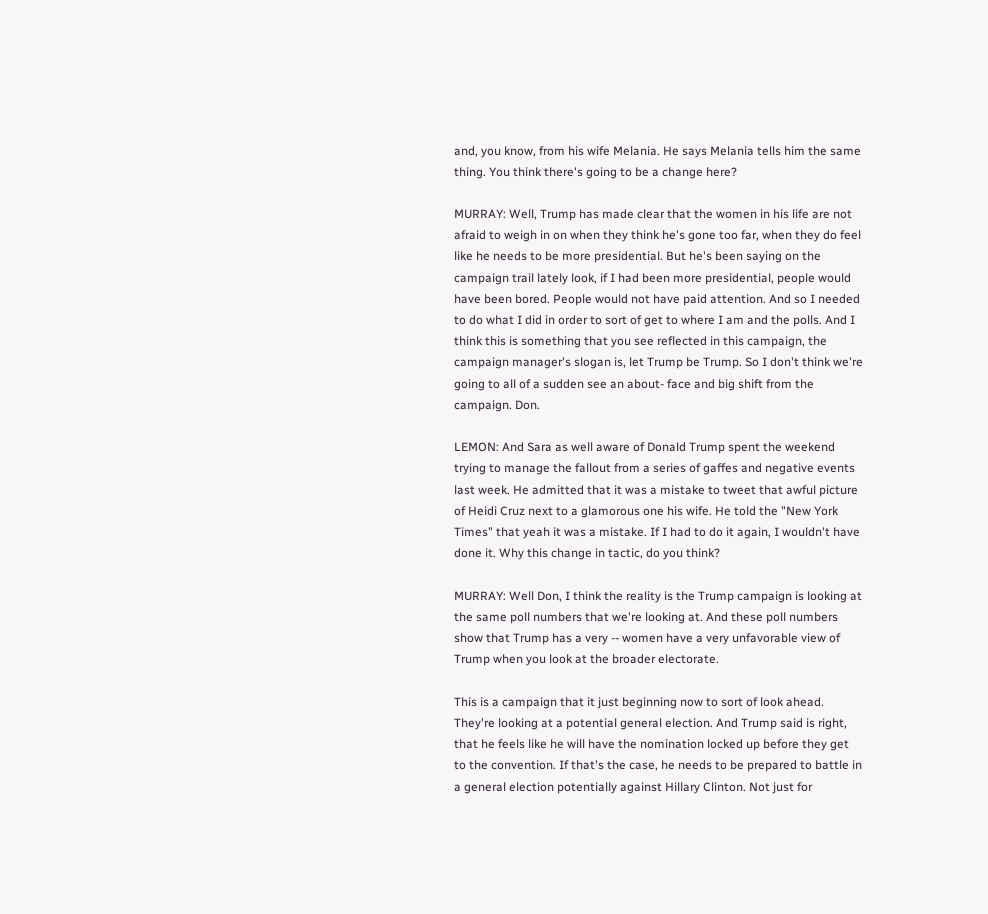and, you know, from his wife Melania. He says Melania tells him the same thing. You think there's going to be a change here?

MURRAY: Well, Trump has made clear that the women in his life are not afraid to weigh in on when they think he's gone too far, when they do feel like he needs to be more presidential. But he's been saying on the campaign trail lately look, if I had been more presidential, people would have been bored. People would not have paid attention. And so I needed to do what I did in order to sort of get to where I am and the polls. And I think this is something that you see reflected in this campaign, the campaign manager's slogan is, let Trump be Trump. So I don't think we're going to all of a sudden see an about- face and big shift from the campaign. Don.

LEMON: And Sara as well aware of Donald Trump spent the weekend trying to manage the fallout from a series of gaffes and negative events last week. He admitted that it was a mistake to tweet that awful picture of Heidi Cruz next to a glamorous one his wife. He told the "New York Times" that yeah it was a mistake. If I had to do it again, I wouldn't have done it. Why this change in tactic, do you think?

MURRAY: Well Don, I think the reality is the Trump campaign is looking at the same poll numbers that we're looking at. And these poll numbers show that Trump has a very -- women have a very unfavorable view of Trump when you look at the broader electorate.

This is a campaign that it just beginning now to sort of look ahead. They're looking at a potential general election. And Trump said is right, that he feels like he will have the nomination locked up before they get to the convention. If that's the case, he needs to be prepared to battle in a general election potentially against Hillary Clinton. Not just for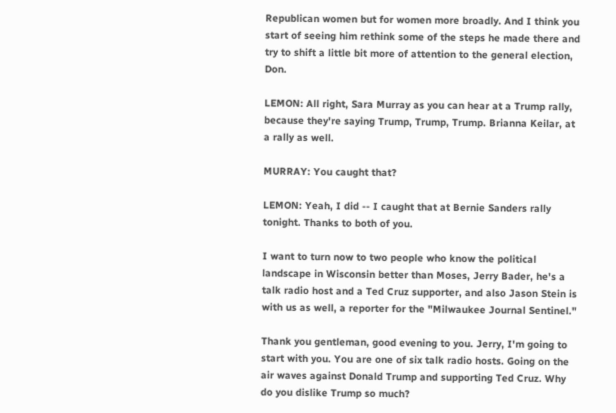Republican women but for women more broadly. And I think you start of seeing him rethink some of the steps he made there and try to shift a little bit more of attention to the general election, Don.

LEMON: All right, Sara Murray as you can hear at a Trump rally, because they're saying Trump, Trump, Trump. Brianna Keilar, at a rally as well.

MURRAY: You caught that?

LEMON: Yeah, I did -- I caught that at Bernie Sanders rally tonight. Thanks to both of you.

I want to turn now to two people who know the political landscape in Wisconsin better than Moses, Jerry Bader, he's a talk radio host and a Ted Cruz supporter, and also Jason Stein is with us as well, a reporter for the "Milwaukee Journal Sentinel."

Thank you gentleman, good evening to you. Jerry, I'm going to start with you. You are one of six talk radio hosts. Going on the air waves against Donald Trump and supporting Ted Cruz. Why do you dislike Trump so much?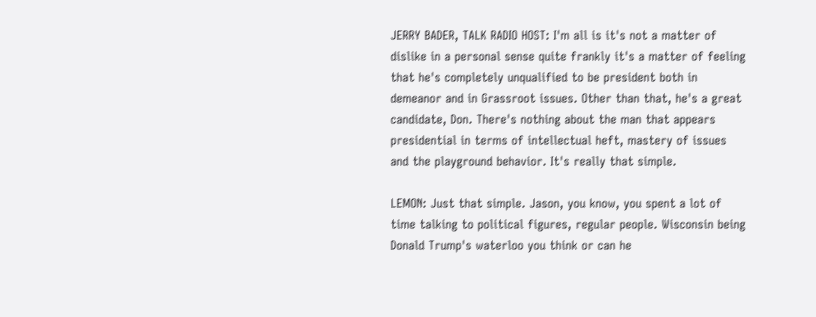JERRY BADER, TALK RADIO HOST: I'm all is it's not a matter of dislike in a personal sense quite frankly it's a matter of feeling that he's completely unqualified to be president both in demeanor and in Grassroot issues. Other than that, he's a great candidate, Don. There's nothing about the man that appears presidential in terms of intellectual heft, mastery of issues and the playground behavior. It's really that simple.

LEMON: Just that simple. Jason, you know, you spent a lot of time talking to political figures, regular people. Wisconsin being Donald Trump's waterloo you think or can he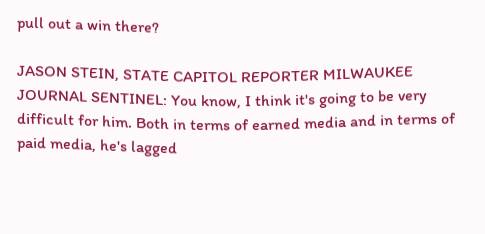pull out a win there?

JASON STEIN, STATE CAPITOL REPORTER MILWAUKEE JOURNAL SENTINEL: You know, I think it's going to be very difficult for him. Both in terms of earned media and in terms of paid media, he's lagged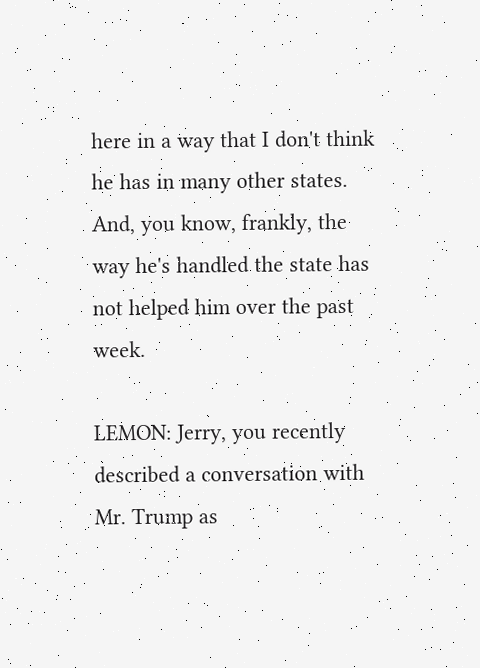here in a way that I don't think he has in many other states. And, you know, frankly, the way he's handled the state has not helped him over the past week.

LEMON: Jerry, you recently described a conversation with Mr. Trump as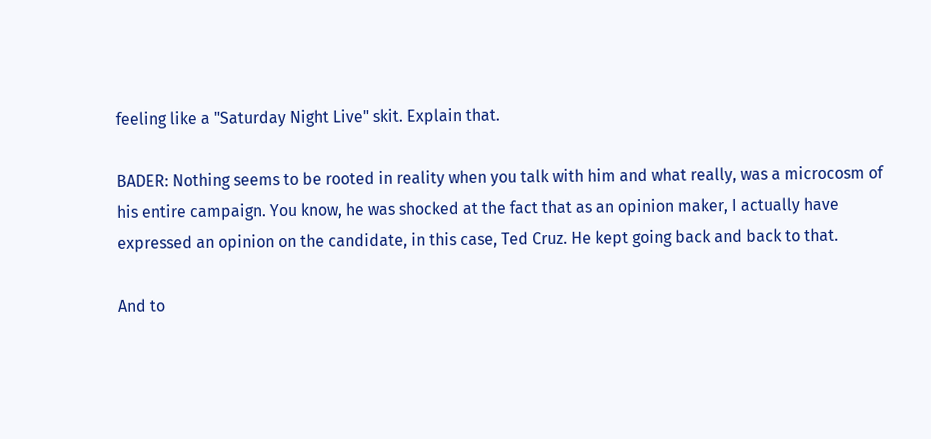feeling like a "Saturday Night Live" skit. Explain that.

BADER: Nothing seems to be rooted in reality when you talk with him and what really, was a microcosm of his entire campaign. You know, he was shocked at the fact that as an opinion maker, I actually have expressed an opinion on the candidate, in this case, Ted Cruz. He kept going back and back to that.

And to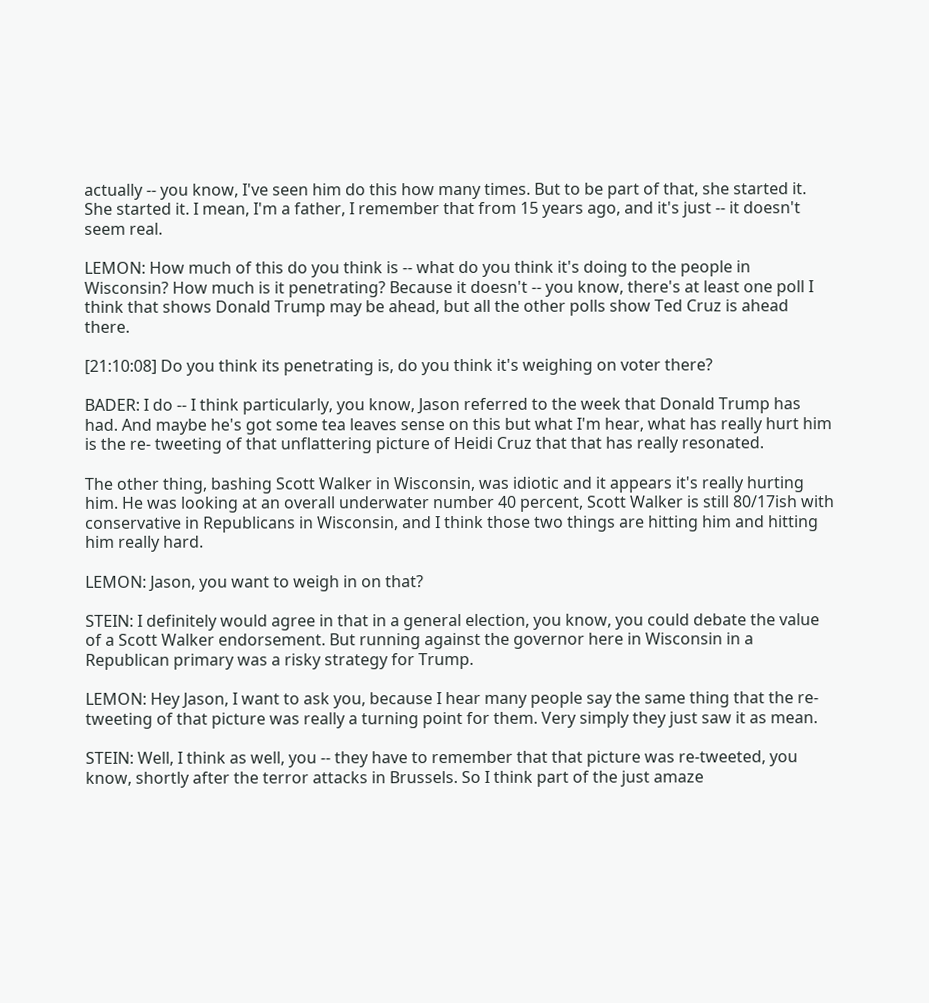actually -- you know, I've seen him do this how many times. But to be part of that, she started it. She started it. I mean, I'm a father, I remember that from 15 years ago, and it's just -- it doesn't seem real.

LEMON: How much of this do you think is -- what do you think it's doing to the people in Wisconsin? How much is it penetrating? Because it doesn't -- you know, there's at least one poll I think that shows Donald Trump may be ahead, but all the other polls show Ted Cruz is ahead there.

[21:10:08] Do you think its penetrating is, do you think it's weighing on voter there?

BADER: I do -- I think particularly, you know, Jason referred to the week that Donald Trump has had. And maybe he's got some tea leaves sense on this but what I'm hear, what has really hurt him is the re- tweeting of that unflattering picture of Heidi Cruz that that has really resonated.

The other thing, bashing Scott Walker in Wisconsin, was idiotic and it appears it's really hurting him. He was looking at an overall underwater number 40 percent, Scott Walker is still 80/17ish with conservative in Republicans in Wisconsin, and I think those two things are hitting him and hitting him really hard.

LEMON: Jason, you want to weigh in on that?

STEIN: I definitely would agree in that in a general election, you know, you could debate the value of a Scott Walker endorsement. But running against the governor here in Wisconsin in a Republican primary was a risky strategy for Trump.

LEMON: Hey Jason, I want to ask you, because I hear many people say the same thing that the re-tweeting of that picture was really a turning point for them. Very simply they just saw it as mean.

STEIN: Well, I think as well, you -- they have to remember that that picture was re-tweeted, you know, shortly after the terror attacks in Brussels. So I think part of the just amaze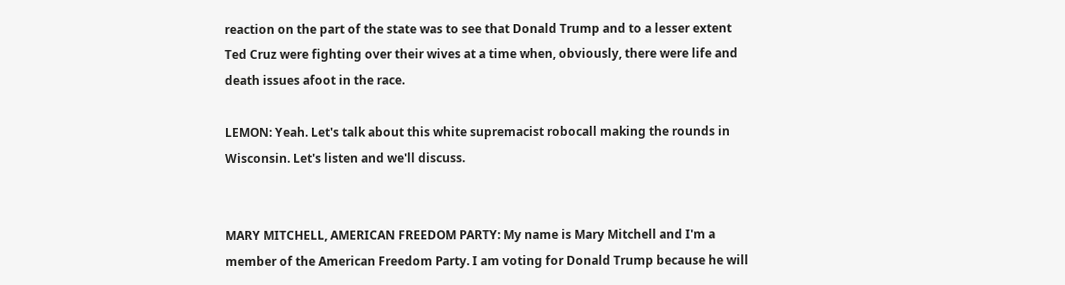reaction on the part of the state was to see that Donald Trump and to a lesser extent Ted Cruz were fighting over their wives at a time when, obviously, there were life and death issues afoot in the race.

LEMON: Yeah. Let's talk about this white supremacist robocall making the rounds in Wisconsin. Let's listen and we'll discuss.


MARY MITCHELL, AMERICAN FREEDOM PARTY: My name is Mary Mitchell and I'm a member of the American Freedom Party. I am voting for Donald Trump because he will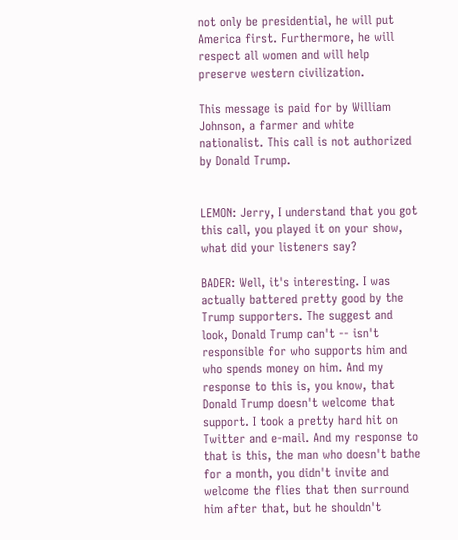not only be presidential, he will put America first. Furthermore, he will respect all women and will help preserve western civilization.

This message is paid for by William Johnson, a farmer and white nationalist. This call is not authorized by Donald Trump.


LEMON: Jerry, I understand that you got this call, you played it on your show, what did your listeners say?

BADER: Well, it's interesting. I was actually battered pretty good by the Trump supporters. The suggest and look, Donald Trump can't -- isn't responsible for who supports him and who spends money on him. And my response to this is, you know, that Donald Trump doesn't welcome that support. I took a pretty hard hit on Twitter and e-mail. And my response to that is this, the man who doesn't bathe for a month, you didn't invite and welcome the flies that then surround him after that, but he shouldn't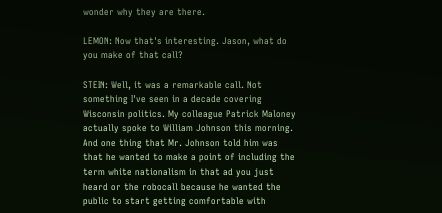wonder why they are there.

LEMON: Now that's interesting. Jason, what do you make of that call?

STEIN: Well, it was a remarkable call. Not something I've seen in a decade covering Wisconsin politics. My colleague Patrick Maloney actually spoke to William Johnson this morning. And one thing that Mr. Johnson told him was that he wanted to make a point of including the term white nationalism in that ad you just heard or the robocall because he wanted the public to start getting comfortable with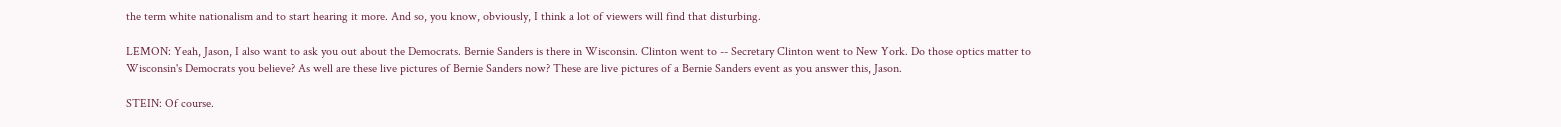the term white nationalism and to start hearing it more. And so, you know, obviously, I think a lot of viewers will find that disturbing.

LEMON: Yeah, Jason, I also want to ask you out about the Democrats. Bernie Sanders is there in Wisconsin. Clinton went to -- Secretary Clinton went to New York. Do those optics matter to Wisconsin's Democrats you believe? As well are these live pictures of Bernie Sanders now? These are live pictures of a Bernie Sanders event as you answer this, Jason.

STEIN: Of course.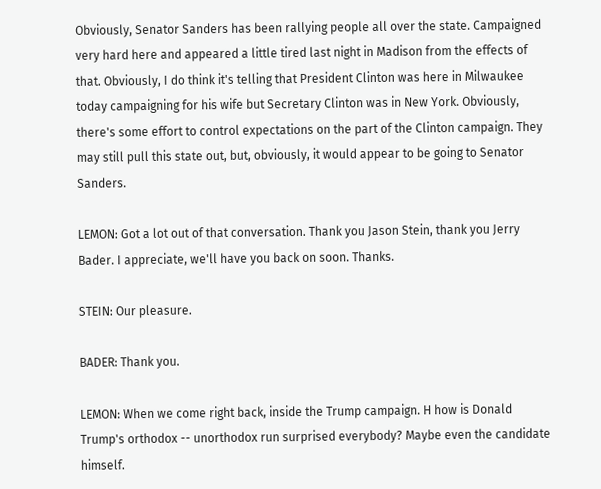Obviously, Senator Sanders has been rallying people all over the state. Campaigned very hard here and appeared a little tired last night in Madison from the effects of that. Obviously, I do think it's telling that President Clinton was here in Milwaukee today campaigning for his wife but Secretary Clinton was in New York. Obviously, there's some effort to control expectations on the part of the Clinton campaign. They may still pull this state out, but, obviously, it would appear to be going to Senator Sanders.

LEMON: Got a lot out of that conversation. Thank you Jason Stein, thank you Jerry Bader. I appreciate, we'll have you back on soon. Thanks.

STEIN: Our pleasure.

BADER: Thank you.

LEMON: When we come right back, inside the Trump campaign. H how is Donald Trump's orthodox -- unorthodox run surprised everybody? Maybe even the candidate himself.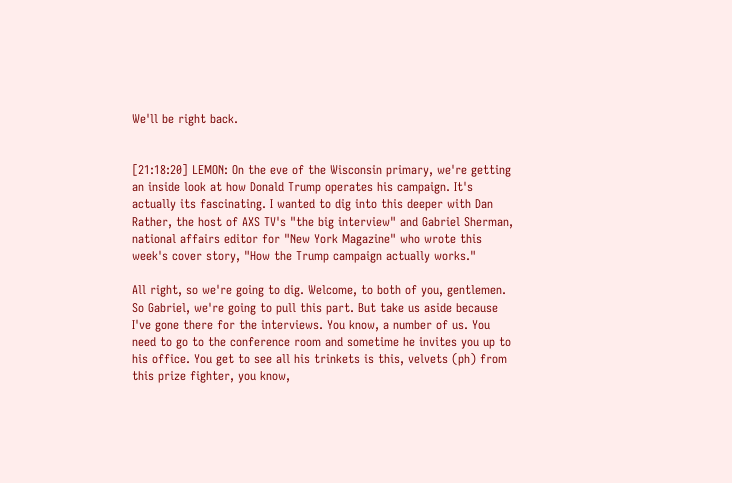We'll be right back.


[21:18:20] LEMON: On the eve of the Wisconsin primary, we're getting an inside look at how Donald Trump operates his campaign. It's actually its fascinating. I wanted to dig into this deeper with Dan Rather, the host of AXS TV's "the big interview" and Gabriel Sherman, national affairs editor for "New York Magazine" who wrote this week's cover story, "How the Trump campaign actually works."

All right, so we're going to dig. Welcome, to both of you, gentlemen. So Gabriel, we're going to pull this part. But take us aside because I've gone there for the interviews. You know, a number of us. You need to go to the conference room and sometime he invites you up to his office. You get to see all his trinkets is this, velvets (ph) from this prize fighter, you know,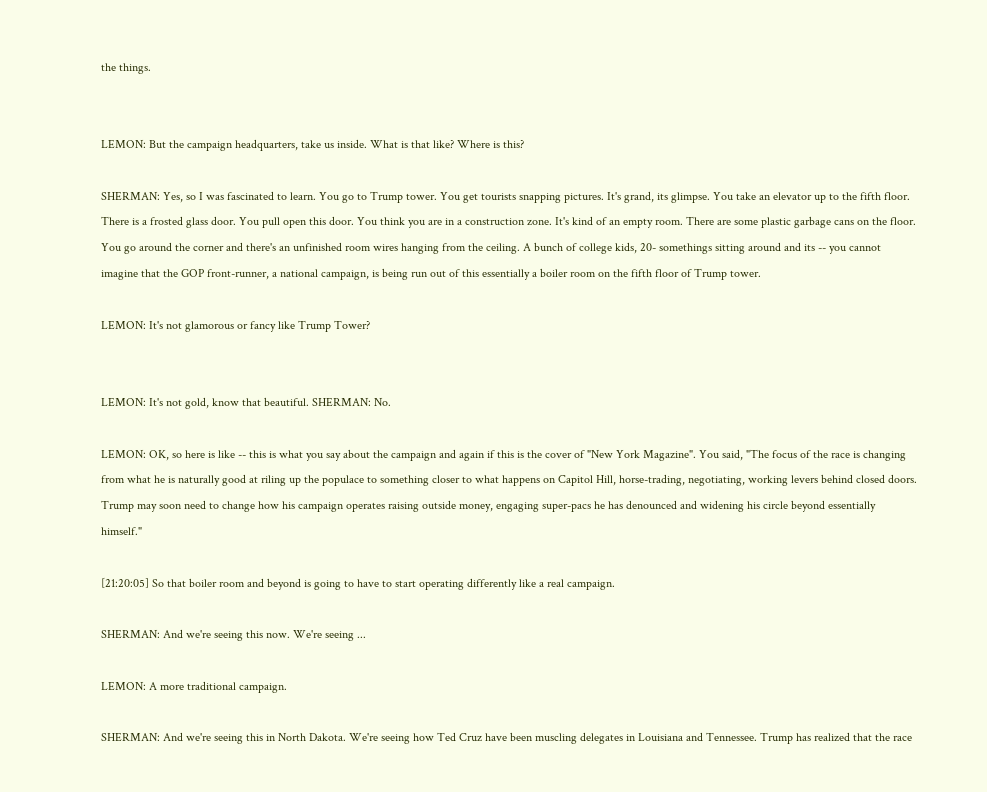the things.


LEMON: But the campaign headquarters, take us inside. What is that like? Where is this?

SHERMAN: Yes, so I was fascinated to learn. You go to Trump tower. You get tourists snapping pictures. It's grand, its glimpse. You take an elevator up to the fifth floor. There is a frosted glass door. You pull open this door. You think you are in a construction zone. It's kind of an empty room. There are some plastic garbage cans on the floor. You go around the corner and there's an unfinished room wires hanging from the ceiling. A bunch of college kids, 20- somethings sitting around and its -- you cannot imagine that the GOP front-runner, a national campaign, is being run out of this essentially a boiler room on the fifth floor of Trump tower.

LEMON: It's not glamorous or fancy like Trump Tower?


LEMON: It's not gold, know that beautiful. SHERMAN: No.

LEMON: OK, so here is like -- this is what you say about the campaign and again if this is the cover of "New York Magazine". You said, "The focus of the race is changing from what he is naturally good at riling up the populace to something closer to what happens on Capitol Hill, horse-trading, negotiating, working levers behind closed doors. Trump may soon need to change how his campaign operates raising outside money, engaging super-pacs he has denounced and widening his circle beyond essentially himself."

[21:20:05] So that boiler room and beyond is going to have to start operating differently like a real campaign.

SHERMAN: And we're seeing this now. We're seeing ...

LEMON: A more traditional campaign.

SHERMAN: And we're seeing this in North Dakota. We're seeing how Ted Cruz have been muscling delegates in Louisiana and Tennessee. Trump has realized that the race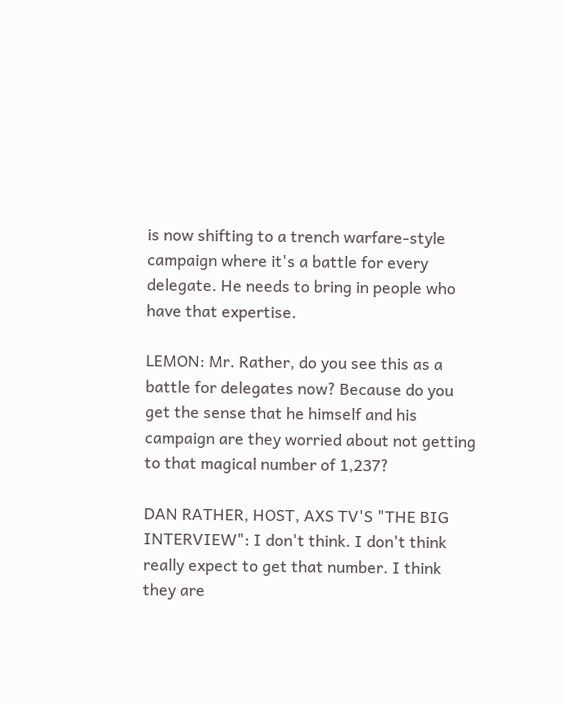is now shifting to a trench warfare-style campaign where it's a battle for every delegate. He needs to bring in people who have that expertise.

LEMON: Mr. Rather, do you see this as a battle for delegates now? Because do you get the sense that he himself and his campaign are they worried about not getting to that magical number of 1,237?

DAN RATHER, HOST, AXS TV'S "THE BIG INTERVIEW": I don't think. I don't think really expect to get that number. I think they are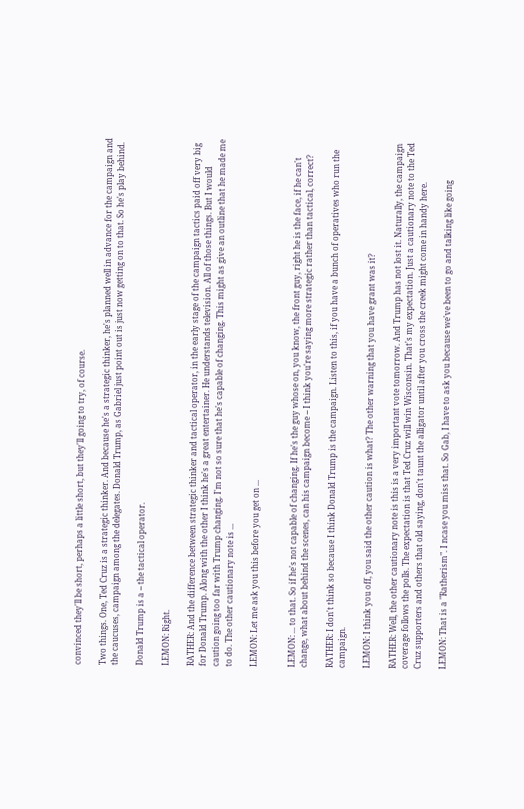convinced they'll be short, perhaps a little short, but they'll going to try, of course.

Two things. One, Ted Cruz is a strategic thinker. And because he's a strategic thinker, he's planned well in advance for the campaign and the caucuses, campaign among the delegates. Donald Trump, as Gabriel just point out is just now getting on to that. So he's play behind.

Donald Trump is a -- the tactical operator.

LEMON: Right.

RATHER: And the difference between strategic thinker and tactical operator, in the early stage of the campaign tactics paid off very big for Donald Trump. Along with the other I think he's a great entertainer. He understands television. All of those things. But I would caution going too far with Trump changing. I'm not so sure that he's capable of changing. This might as give an outline that he made me to do. The other cautionary note is ...

LEMON: Let me ask you this before you get on ...


LEMON: ... to that. So if he's not capable of changing. If he's the guy whose on, you know, the front guy, right he is the face, if he can't change, what about behind the scenes, can his campaign become -- I think you're saying more strategic rather than tactical, correct?

RATHER: I don't think so because I think Donald Trump is the campaign. Listen to this, if you have a bunch of operatives who run the campaign.

LEMON: I think you off, you said the other caution is what? The other warning that you have grant was it?

RATHER: Well, the other cautionary note is this is a very important vote tomorrow. And Trump has not lost it. Naturally, the campaign coverage follows the polls. The expectation is that Ted Cruz will win Wisconsin. That's my expectation. Just a cautionary note to the Ted Cruz supporters and others that old saying, don't taunt the alligator until after you cross the creek might come in handy here.

LEMON: That is a "Ratherism". I ncase you miss that. So Gab, I have to ask you because we've been to go and talking like going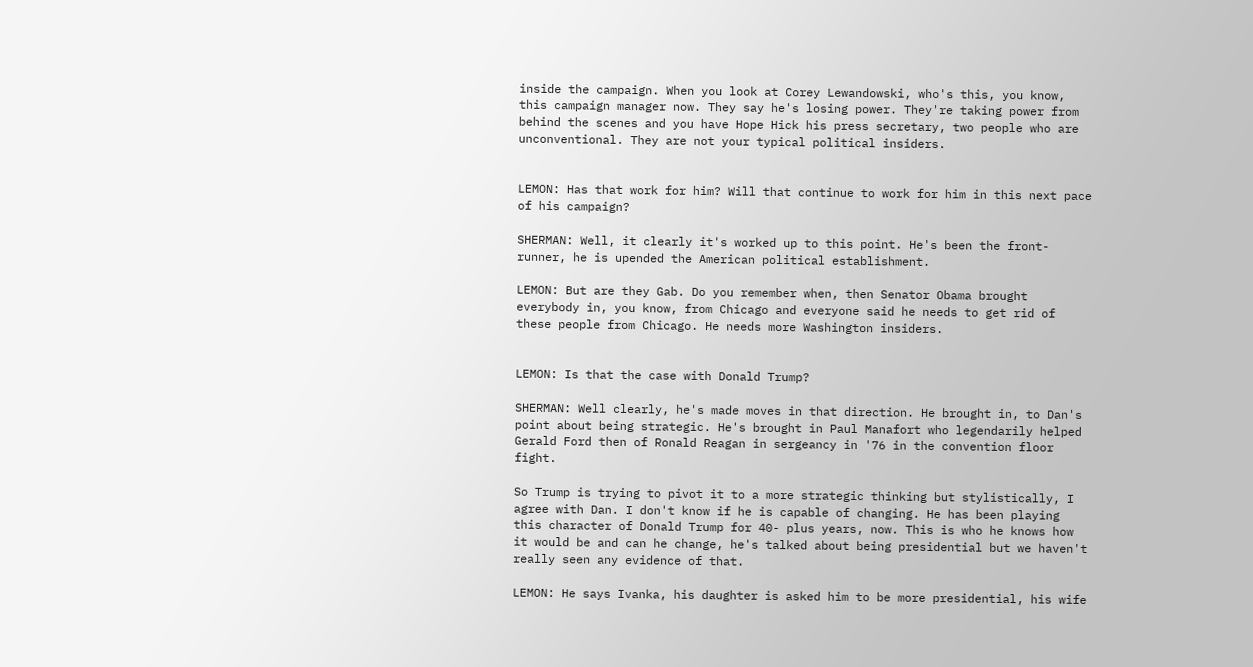inside the campaign. When you look at Corey Lewandowski, who's this, you know, this campaign manager now. They say he's losing power. They're taking power from behind the scenes and you have Hope Hick his press secretary, two people who are unconventional. They are not your typical political insiders.


LEMON: Has that work for him? Will that continue to work for him in this next pace of his campaign?

SHERMAN: Well, it clearly it's worked up to this point. He's been the front-runner, he is upended the American political establishment.

LEMON: But are they Gab. Do you remember when, then Senator Obama brought everybody in, you know, from Chicago and everyone said he needs to get rid of these people from Chicago. He needs more Washington insiders.


LEMON: Is that the case with Donald Trump?

SHERMAN: Well clearly, he's made moves in that direction. He brought in, to Dan's point about being strategic. He's brought in Paul Manafort who legendarily helped Gerald Ford then of Ronald Reagan in sergeancy in '76 in the convention floor fight.

So Trump is trying to pivot it to a more strategic thinking but stylistically, I agree with Dan. I don't know if he is capable of changing. He has been playing this character of Donald Trump for 40- plus years, now. This is who he knows how it would be and can he change, he's talked about being presidential but we haven't really seen any evidence of that.

LEMON: He says Ivanka, his daughter is asked him to be more presidential, his wife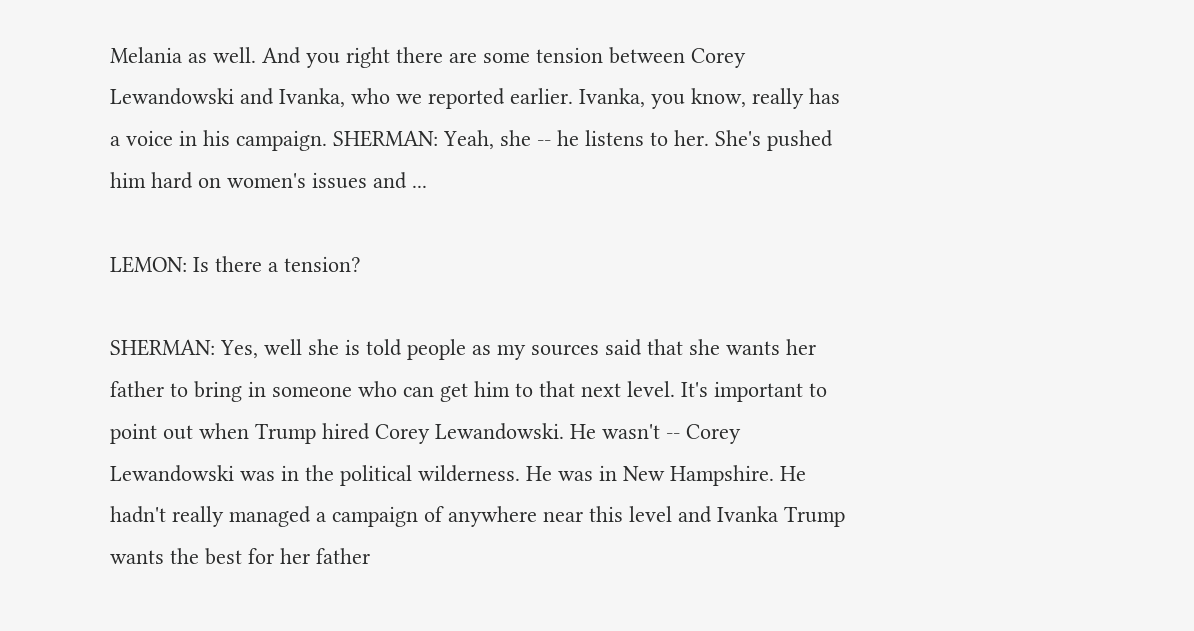Melania as well. And you right there are some tension between Corey Lewandowski and Ivanka, who we reported earlier. Ivanka, you know, really has a voice in his campaign. SHERMAN: Yeah, she -- he listens to her. She's pushed him hard on women's issues and ...

LEMON: Is there a tension?

SHERMAN: Yes, well she is told people as my sources said that she wants her father to bring in someone who can get him to that next level. It's important to point out when Trump hired Corey Lewandowski. He wasn't -- Corey Lewandowski was in the political wilderness. He was in New Hampshire. He hadn't really managed a campaign of anywhere near this level and Ivanka Trump wants the best for her father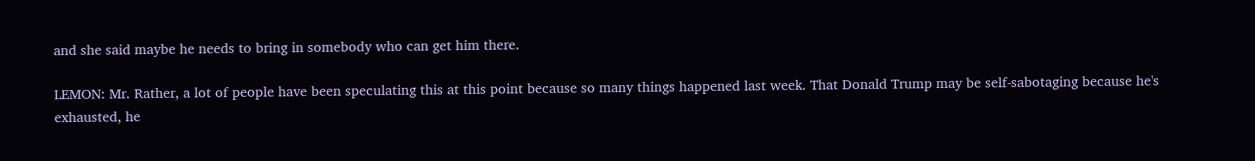and she said maybe he needs to bring in somebody who can get him there.

LEMON: Mr. Rather, a lot of people have been speculating this at this point because so many things happened last week. That Donald Trump may be self-sabotaging because he's exhausted, he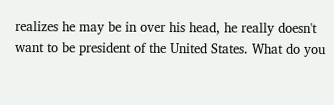realizes he may be in over his head, he really doesn't want to be president of the United States. What do you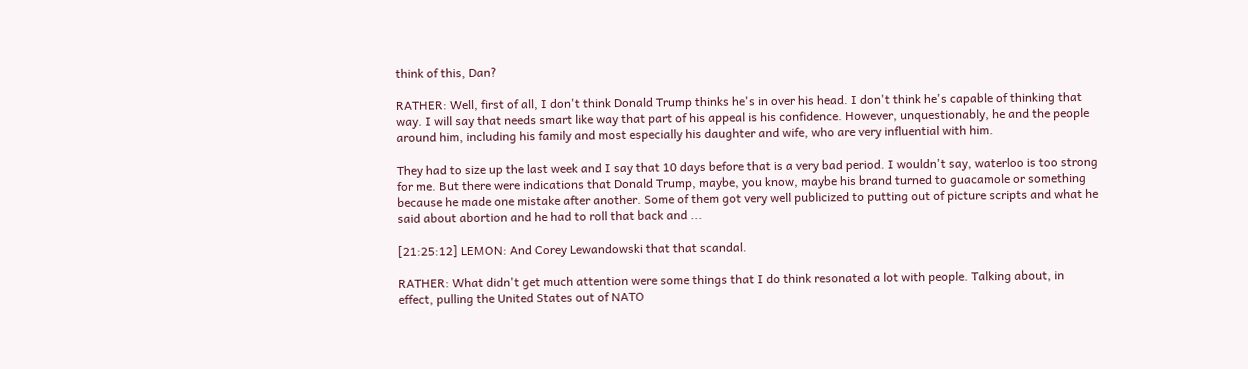think of this, Dan?

RATHER: Well, first of all, I don't think Donald Trump thinks he's in over his head. I don't think he's capable of thinking that way. I will say that needs smart like way that part of his appeal is his confidence. However, unquestionably, he and the people around him, including his family and most especially his daughter and wife, who are very influential with him.

They had to size up the last week and I say that 10 days before that is a very bad period. I wouldn't say, waterloo is too strong for me. But there were indications that Donald Trump, maybe, you know, maybe his brand turned to guacamole or something because he made one mistake after another. Some of them got very well publicized to putting out of picture scripts and what he said about abortion and he had to roll that back and ...

[21:25:12] LEMON: And Corey Lewandowski that that scandal.

RATHER: What didn't get much attention were some things that I do think resonated a lot with people. Talking about, in effect, pulling the United States out of NATO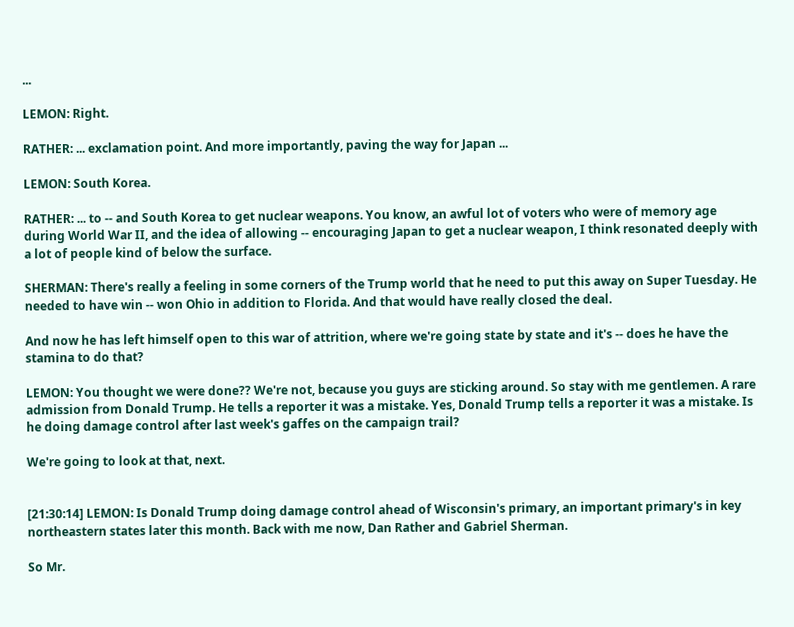...

LEMON: Right.

RATHER: ... exclamation point. And more importantly, paving the way for Japan ...

LEMON: South Korea.

RATHER: ... to -- and South Korea to get nuclear weapons. You know, an awful lot of voters who were of memory age during World War II, and the idea of allowing -- encouraging Japan to get a nuclear weapon, I think resonated deeply with a lot of people kind of below the surface.

SHERMAN: There's really a feeling in some corners of the Trump world that he need to put this away on Super Tuesday. He needed to have win -- won Ohio in addition to Florida. And that would have really closed the deal.

And now he has left himself open to this war of attrition, where we're going state by state and it's -- does he have the stamina to do that?

LEMON: You thought we were done?? We're not, because you guys are sticking around. So stay with me gentlemen. A rare admission from Donald Trump. He tells a reporter it was a mistake. Yes, Donald Trump tells a reporter it was a mistake. Is he doing damage control after last week's gaffes on the campaign trail?

We're going to look at that, next.


[21:30:14] LEMON: Is Donald Trump doing damage control ahead of Wisconsin's primary, an important primary's in key northeastern states later this month. Back with me now, Dan Rather and Gabriel Sherman.

So Mr.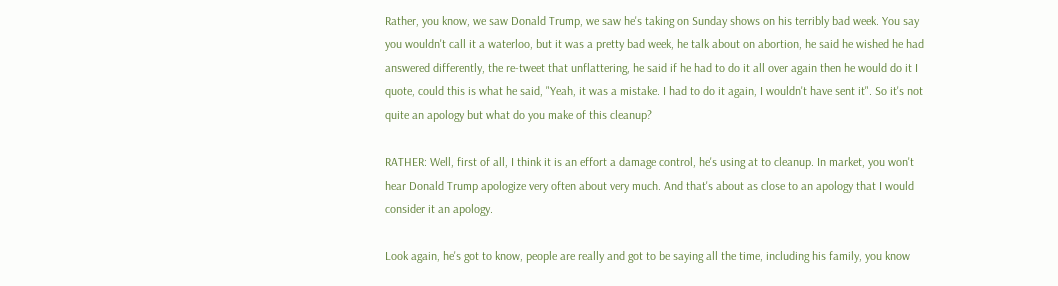Rather, you know, we saw Donald Trump, we saw he's taking on Sunday shows on his terribly bad week. You say you wouldn't call it a waterloo, but it was a pretty bad week, he talk about on abortion, he said he wished he had answered differently, the re-tweet that unflattering, he said if he had to do it all over again then he would do it I quote, could this is what he said, "Yeah, it was a mistake. I had to do it again, I wouldn't have sent it". So it's not quite an apology but what do you make of this cleanup?

RATHER: Well, first of all, I think it is an effort a damage control, he's using at to cleanup. In market, you won't hear Donald Trump apologize very often about very much. And that's about as close to an apology that I would consider it an apology.

Look again, he's got to know, people are really and got to be saying all the time, including his family, you know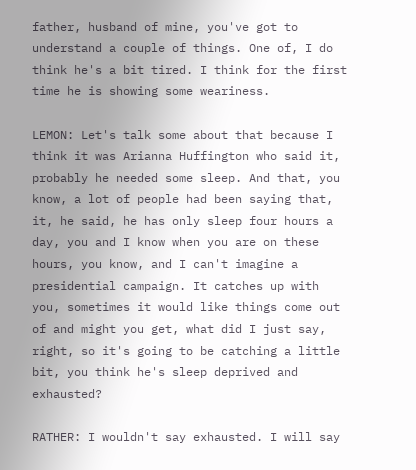father, husband of mine, you've got to understand a couple of things. One of, I do think he's a bit tired. I think for the first time he is showing some weariness.

LEMON: Let's talk some about that because I think it was Arianna Huffington who said it, probably he needed some sleep. And that, you know, a lot of people had been saying that, it, he said, he has only sleep four hours a day, you and I know when you are on these hours, you know, and I can't imagine a presidential campaign. It catches up with you, sometimes it would like things come out of and might you get, what did I just say, right, so it's going to be catching a little bit, you think he's sleep deprived and exhausted?

RATHER: I wouldn't say exhausted. I will say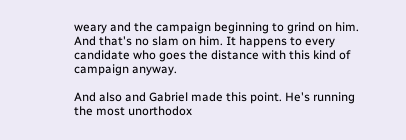weary and the campaign beginning to grind on him. And that's no slam on him. It happens to every candidate who goes the distance with this kind of campaign anyway.

And also and Gabriel made this point. He's running the most unorthodox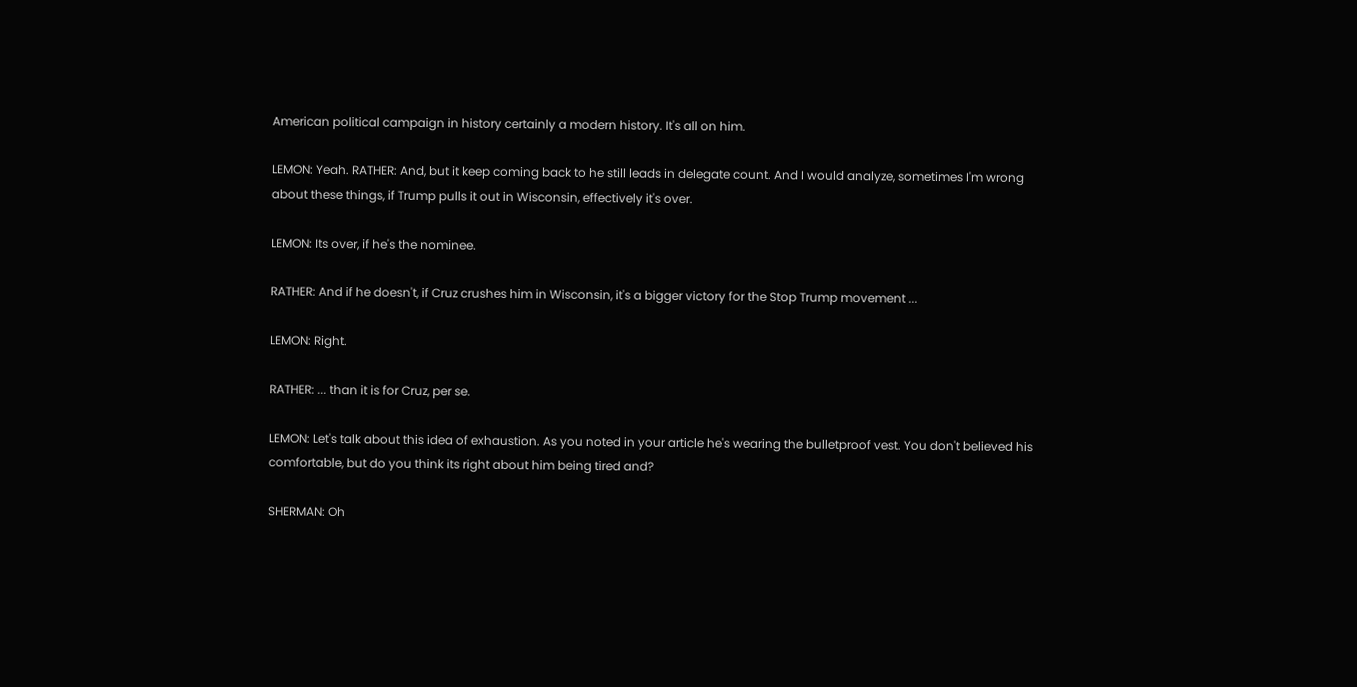American political campaign in history certainly a modern history. It's all on him.

LEMON: Yeah. RATHER: And, but it keep coming back to he still leads in delegate count. And I would analyze, sometimes I'm wrong about these things, if Trump pulls it out in Wisconsin, effectively it's over.

LEMON: Its over, if he's the nominee.

RATHER: And if he doesn't, if Cruz crushes him in Wisconsin, it's a bigger victory for the Stop Trump movement ...

LEMON: Right.

RATHER: ... than it is for Cruz, per se.

LEMON: Let's talk about this idea of exhaustion. As you noted in your article he's wearing the bulletproof vest. You don't believed his comfortable, but do you think its right about him being tired and?

SHERMAN: Oh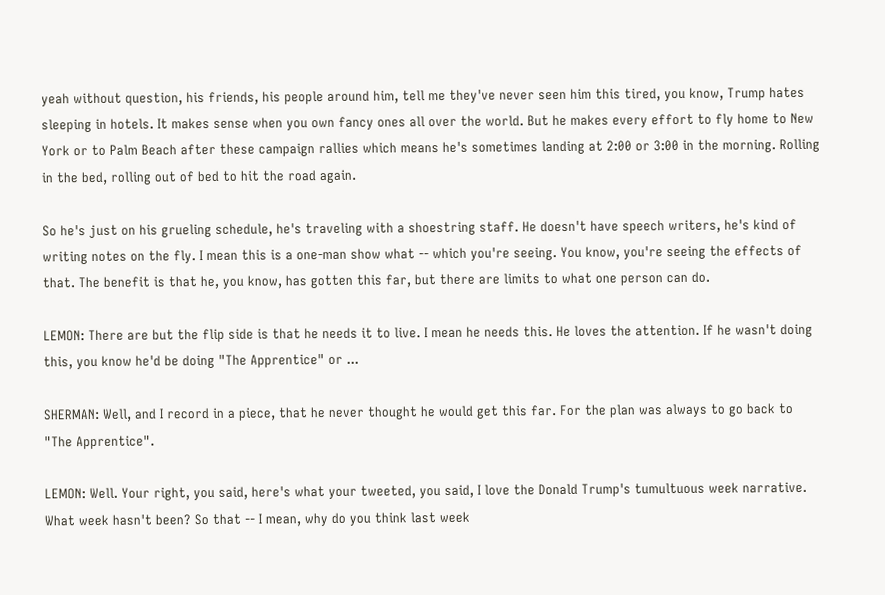yeah without question, his friends, his people around him, tell me they've never seen him this tired, you know, Trump hates sleeping in hotels. It makes sense when you own fancy ones all over the world. But he makes every effort to fly home to New York or to Palm Beach after these campaign rallies which means he's sometimes landing at 2:00 or 3:00 in the morning. Rolling in the bed, rolling out of bed to hit the road again.

So he's just on his grueling schedule, he's traveling with a shoestring staff. He doesn't have speech writers, he's kind of writing notes on the fly. I mean this is a one-man show what -- which you're seeing. You know, you're seeing the effects of that. The benefit is that he, you know, has gotten this far, but there are limits to what one person can do.

LEMON: There are but the flip side is that he needs it to live. I mean he needs this. He loves the attention. If he wasn't doing this, you know he'd be doing "The Apprentice" or ...

SHERMAN: Well, and I record in a piece, that he never thought he would get this far. For the plan was always to go back to "The Apprentice".

LEMON: Well. Your right, you said, here's what your tweeted, you said, I love the Donald Trump's tumultuous week narrative. What week hasn't been? So that -- I mean, why do you think last week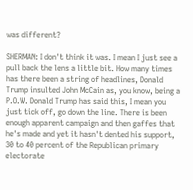was different?

SHERMAN: I don't think it was. I mean I just see a pull back the lens a little bit. How many times has there been a string of headlines, Donald Trump insulted John McCain as, you know, being a P.O.W. Donald Trump has said this, I mean you just tick off, go down the line. There is been enough apparent campaign and then gaffes that he's made and yet it hasn't dented his support, 30 to 40 percent of the Republican primary electorate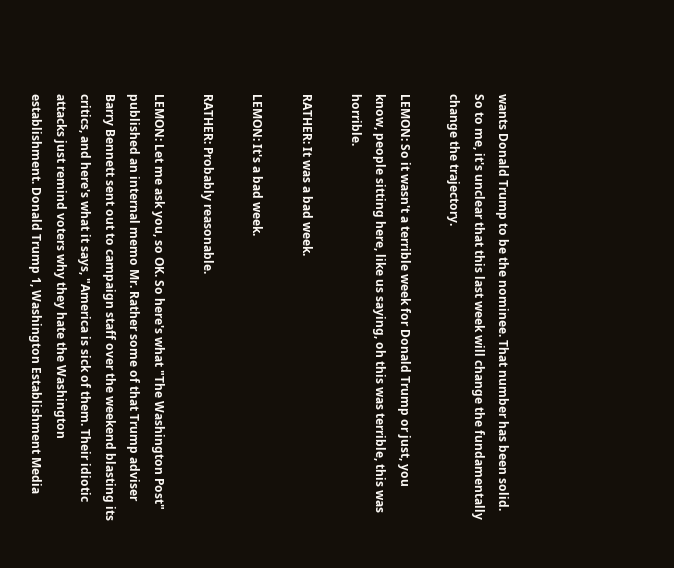wants Donald Trump to be the nominee. That number has been solid. So to me, it's unclear that this last week will change the fundamentally change the trajectory.

LEMON: So it wasn't a terrible week for Donald Trump or just, you know, people sitting here, like us saying, oh this was terrible, this was horrible.

RATHER: It was a bad week.

LEMON: It's a bad week.

RATHER: Probably reasonable.

LEMON: Let me ask you, so OK. So here's what "The Washington Post" published an internal memo Mr. Rather some of that Trump adviser Barry Bennett sent out to campaign staff over the weekend blasting its critics, and here's what it says, "America is sick of them. Their idiotic attacks just remind voters why they hate the Washington establishment. Donald Trump 1, Washington Establishment Media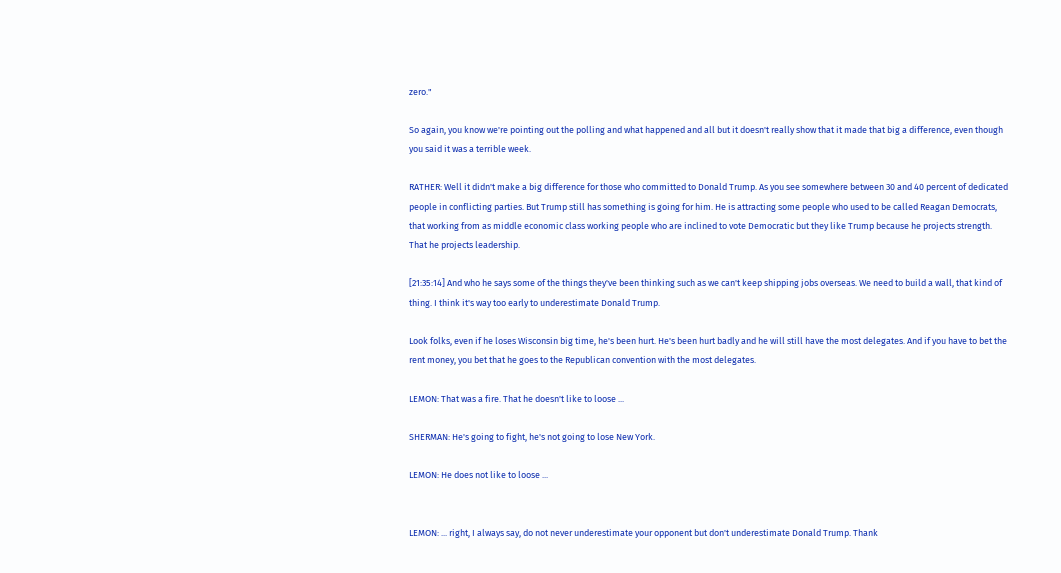zero."

So again, you know we're pointing out the polling and what happened and all but it doesn't really show that it made that big a difference, even though you said it was a terrible week.

RATHER: Well it didn't make a big difference for those who committed to Donald Trump. As you see somewhere between 30 and 40 percent of dedicated people in conflicting parties. But Trump still has something is going for him. He is attracting some people who used to be called Reagan Democrats, that working from as middle economic class working people who are inclined to vote Democratic but they like Trump because he projects strength. That he projects leadership.

[21:35:14] And who he says some of the things they've been thinking such as we can't keep shipping jobs overseas. We need to build a wall, that kind of thing. I think it's way too early to underestimate Donald Trump.

Look folks, even if he loses Wisconsin big time, he's been hurt. He's been hurt badly and he will still have the most delegates. And if you have to bet the rent money, you bet that he goes to the Republican convention with the most delegates.

LEMON: That was a fire. That he doesn't like to loose ...

SHERMAN: He's going to fight, he's not going to lose New York.

LEMON: He does not like to loose ...


LEMON: ... right, I always say, do not never underestimate your opponent but don't underestimate Donald Trump. Thank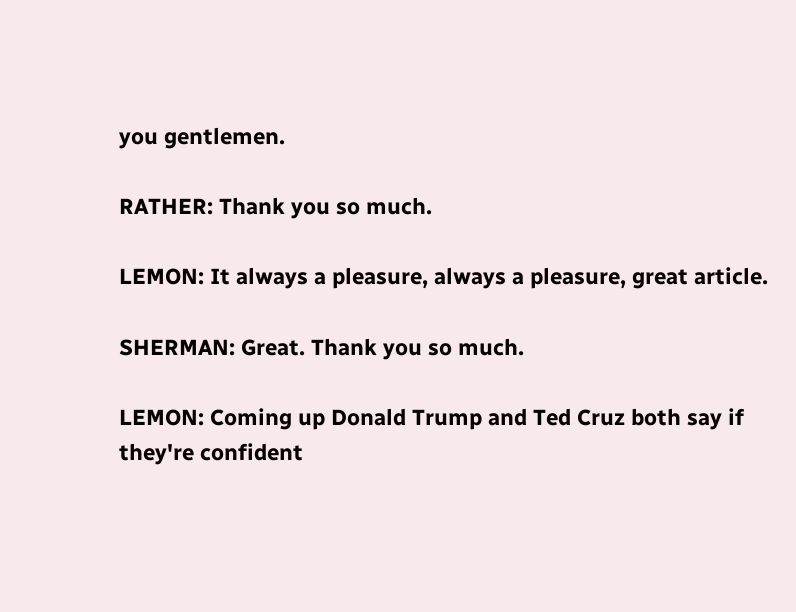you gentlemen.

RATHER: Thank you so much.

LEMON: It always a pleasure, always a pleasure, great article.

SHERMAN: Great. Thank you so much.

LEMON: Coming up Donald Trump and Ted Cruz both say if they're confident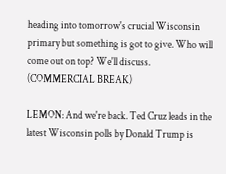heading into tomorrow's crucial Wisconsin primary but something is got to give. Who will come out on top? We'll discuss. (COMMERCIAL BREAK)

LEMON: And we're back. Ted Cruz leads in the latest Wisconsin polls by Donald Trump is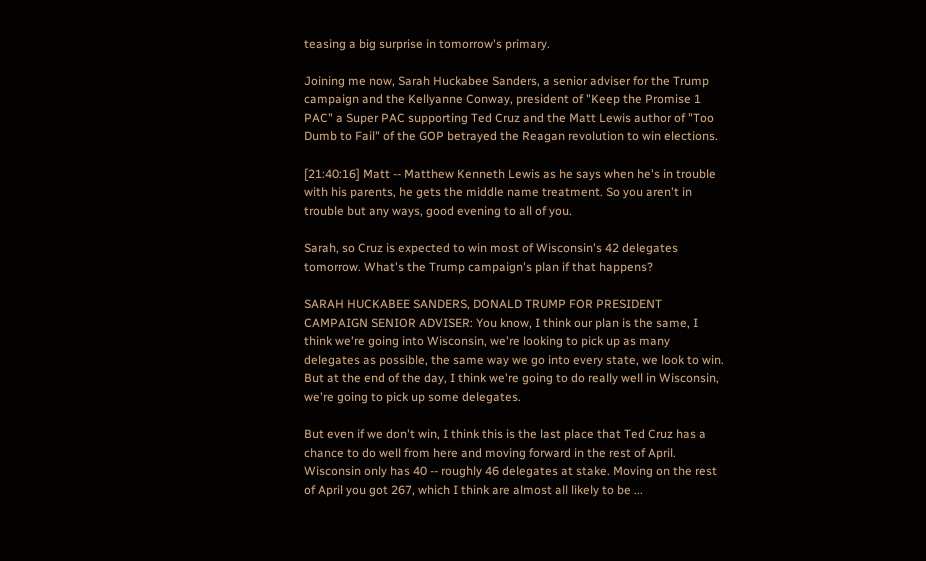teasing a big surprise in tomorrow's primary.

Joining me now, Sarah Huckabee Sanders, a senior adviser for the Trump campaign and the Kellyanne Conway, president of "Keep the Promise 1 PAC" a Super PAC supporting Ted Cruz and the Matt Lewis author of "Too Dumb to Fail" of the GOP betrayed the Reagan revolution to win elections.

[21:40:16] Matt -- Matthew Kenneth Lewis as he says when he's in trouble with his parents, he gets the middle name treatment. So you aren't in trouble but any ways, good evening to all of you.

Sarah, so Cruz is expected to win most of Wisconsin's 42 delegates tomorrow. What's the Trump campaign's plan if that happens?

SARAH HUCKABEE SANDERS, DONALD TRUMP FOR PRESIDENT CAMPAIGN SENIOR ADVISER: You know, I think our plan is the same, I think we're going into Wisconsin, we're looking to pick up as many delegates as possible, the same way we go into every state, we look to win. But at the end of the day, I think we're going to do really well in Wisconsin, we're going to pick up some delegates.

But even if we don't win, I think this is the last place that Ted Cruz has a chance to do well from here and moving forward in the rest of April. Wisconsin only has 40 -- roughly 46 delegates at stake. Moving on the rest of April you got 267, which I think are almost all likely to be ...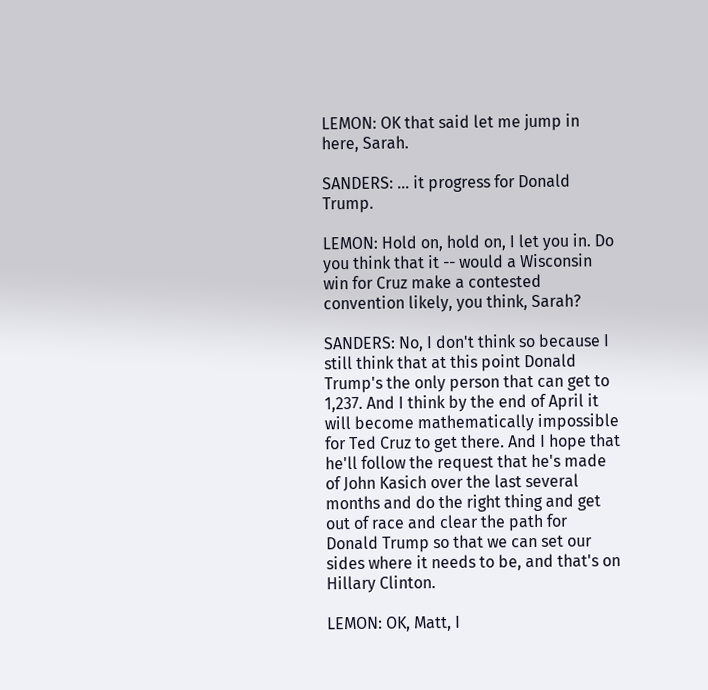LEMON: OK that said let me jump in here, Sarah.

SANDERS: ... it progress for Donald Trump.

LEMON: Hold on, hold on, I let you in. Do you think that it -- would a Wisconsin win for Cruz make a contested convention likely, you think, Sarah?

SANDERS: No, I don't think so because I still think that at this point Donald Trump's the only person that can get to 1,237. And I think by the end of April it will become mathematically impossible for Ted Cruz to get there. And I hope that he'll follow the request that he's made of John Kasich over the last several months and do the right thing and get out of race and clear the path for Donald Trump so that we can set our sides where it needs to be, and that's on Hillary Clinton.

LEMON: OK, Matt, I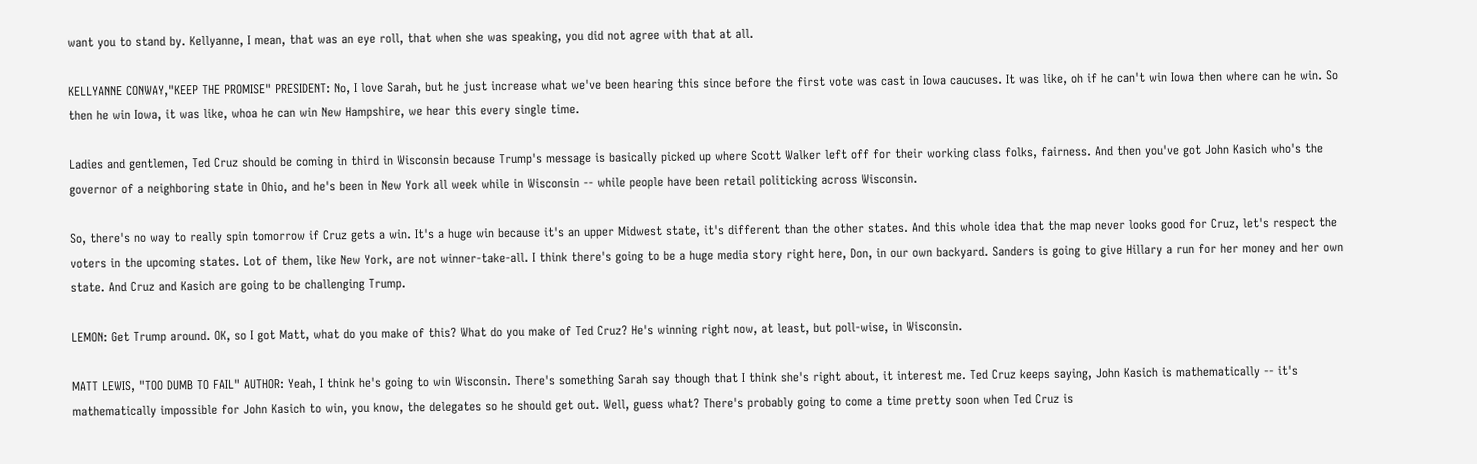want you to stand by. Kellyanne, I mean, that was an eye roll, that when she was speaking, you did not agree with that at all.

KELLYANNE CONWAY,"KEEP THE PROMISE" PRESIDENT: No, I love Sarah, but he just increase what we've been hearing this since before the first vote was cast in Iowa caucuses. It was like, oh if he can't win Iowa then where can he win. So then he win Iowa, it was like, whoa he can win New Hampshire, we hear this every single time.

Ladies and gentlemen, Ted Cruz should be coming in third in Wisconsin because Trump's message is basically picked up where Scott Walker left off for their working class folks, fairness. And then you've got John Kasich who's the governor of a neighboring state in Ohio, and he's been in New York all week while in Wisconsin -- while people have been retail politicking across Wisconsin.

So, there's no way to really spin tomorrow if Cruz gets a win. It's a huge win because it's an upper Midwest state, it's different than the other states. And this whole idea that the map never looks good for Cruz, let's respect the voters in the upcoming states. Lot of them, like New York, are not winner-take-all. I think there's going to be a huge media story right here, Don, in our own backyard. Sanders is going to give Hillary a run for her money and her own state. And Cruz and Kasich are going to be challenging Trump.

LEMON: Get Trump around. OK, so I got Matt, what do you make of this? What do you make of Ted Cruz? He's winning right now, at least, but poll-wise, in Wisconsin.

MATT LEWIS, "TOO DUMB TO FAIL" AUTHOR: Yeah, I think he's going to win Wisconsin. There's something Sarah say though that I think she's right about, it interest me. Ted Cruz keeps saying, John Kasich is mathematically -- it's mathematically impossible for John Kasich to win, you know, the delegates so he should get out. Well, guess what? There's probably going to come a time pretty soon when Ted Cruz is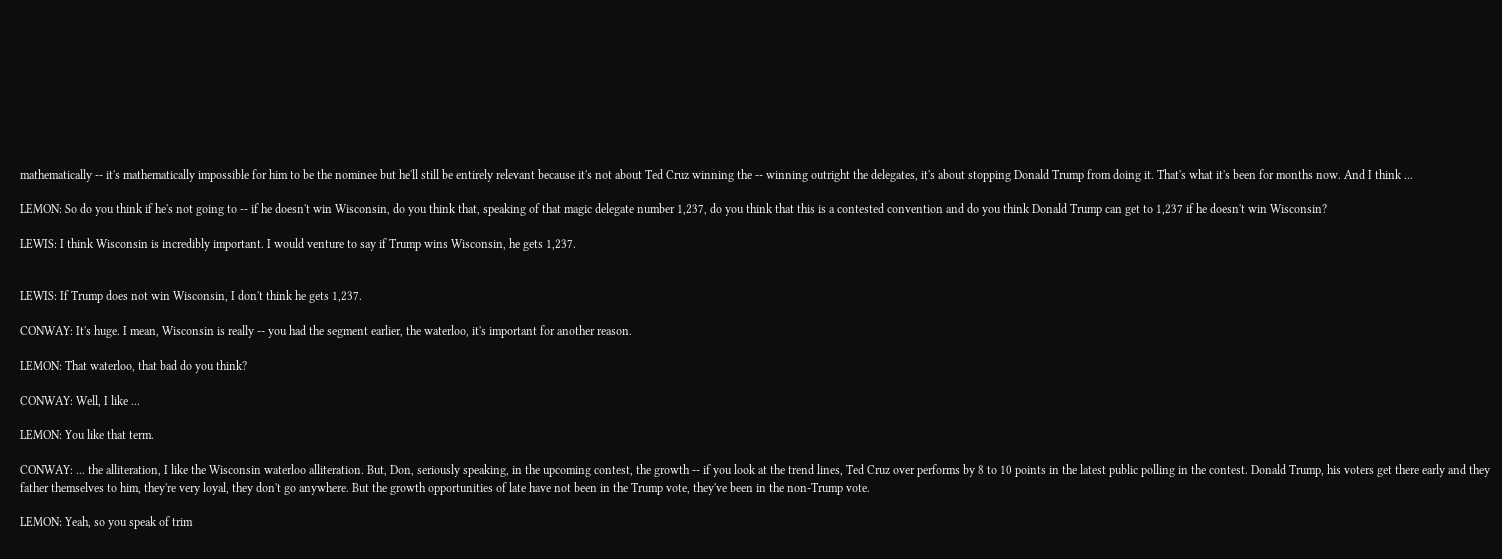mathematically -- it's mathematically impossible for him to be the nominee but he'll still be entirely relevant because it's not about Ted Cruz winning the -- winning outright the delegates, it's about stopping Donald Trump from doing it. That's what it's been for months now. And I think ...

LEMON: So do you think if he's not going to -- if he doesn't win Wisconsin, do you think that, speaking of that magic delegate number 1,237, do you think that this is a contested convention and do you think Donald Trump can get to 1,237 if he doesn't win Wisconsin?

LEWIS: I think Wisconsin is incredibly important. I would venture to say if Trump wins Wisconsin, he gets 1,237.


LEWIS: If Trump does not win Wisconsin, I don't think he gets 1,237.

CONWAY: It's huge. I mean, Wisconsin is really -- you had the segment earlier, the waterloo, it's important for another reason.

LEMON: That waterloo, that bad do you think?

CONWAY: Well, I like ...

LEMON: You like that term.

CONWAY: ... the alliteration, I like the Wisconsin waterloo alliteration. But, Don, seriously speaking, in the upcoming contest, the growth -- if you look at the trend lines, Ted Cruz over performs by 8 to 10 points in the latest public polling in the contest. Donald Trump, his voters get there early and they father themselves to him, they're very loyal, they don't go anywhere. But the growth opportunities of late have not been in the Trump vote, they've been in the non-Trump vote.

LEMON: Yeah, so you speak of trim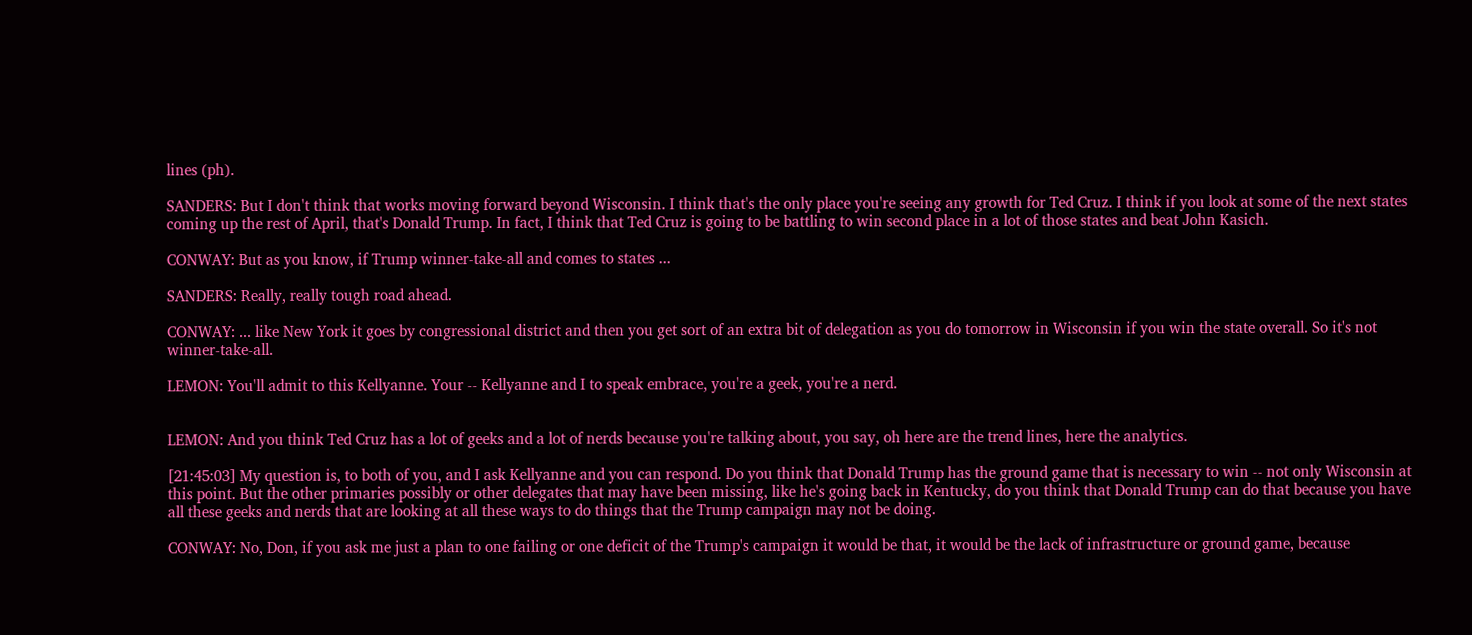lines (ph).

SANDERS: But I don't think that works moving forward beyond Wisconsin. I think that's the only place you're seeing any growth for Ted Cruz. I think if you look at some of the next states coming up the rest of April, that's Donald Trump. In fact, I think that Ted Cruz is going to be battling to win second place in a lot of those states and beat John Kasich.

CONWAY: But as you know, if Trump winner-take-all and comes to states ...

SANDERS: Really, really tough road ahead.

CONWAY: ... like New York it goes by congressional district and then you get sort of an extra bit of delegation as you do tomorrow in Wisconsin if you win the state overall. So it's not winner-take-all.

LEMON: You'll admit to this Kellyanne. Your -- Kellyanne and I to speak embrace, you're a geek, you're a nerd.


LEMON: And you think Ted Cruz has a lot of geeks and a lot of nerds because you're talking about, you say, oh here are the trend lines, here the analytics.

[21:45:03] My question is, to both of you, and I ask Kellyanne and you can respond. Do you think that Donald Trump has the ground game that is necessary to win -- not only Wisconsin at this point. But the other primaries possibly or other delegates that may have been missing, like he's going back in Kentucky, do you think that Donald Trump can do that because you have all these geeks and nerds that are looking at all these ways to do things that the Trump campaign may not be doing.

CONWAY: No, Don, if you ask me just a plan to one failing or one deficit of the Trump's campaign it would be that, it would be the lack of infrastructure or ground game, because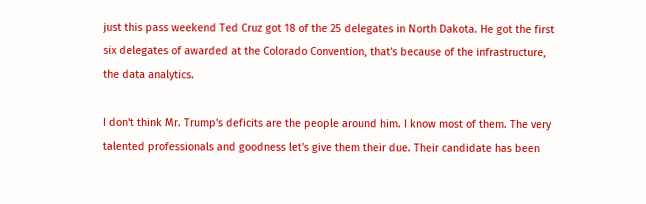just this pass weekend Ted Cruz got 18 of the 25 delegates in North Dakota. He got the first six delegates of awarded at the Colorado Convention, that's because of the infrastructure, the data analytics.

I don't think Mr. Trump's deficits are the people around him. I know most of them. The very talented professionals and goodness let's give them their due. Their candidate has been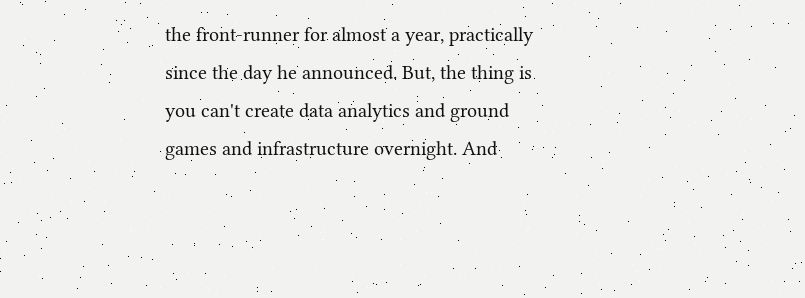the front-runner for almost a year, practically since the day he announced. But, the thing is you can't create data analytics and ground games and infrastructure overnight. And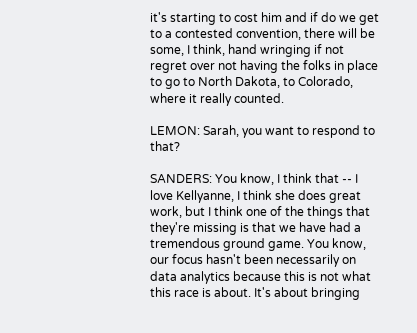it's starting to cost him and if do we get to a contested convention, there will be some, I think, hand wringing if not regret over not having the folks in place to go to North Dakota, to Colorado, where it really counted.

LEMON: Sarah, you want to respond to that?

SANDERS: You know, I think that -- I love Kellyanne, I think she does great work, but I think one of the things that they're missing is that we have had a tremendous ground game. You know, our focus hasn't been necessarily on data analytics because this is not what this race is about. It's about bringing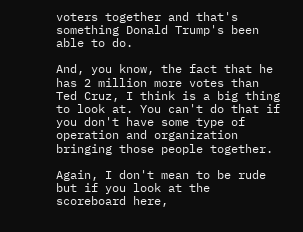voters together and that's something Donald Trump's been able to do.

And, you know, the fact that he has 2 million more votes than Ted Cruz, I think is a big thing to look at. You can't do that if you don't have some type of operation and organization bringing those people together.

Again, I don't mean to be rude but if you look at the scoreboard here,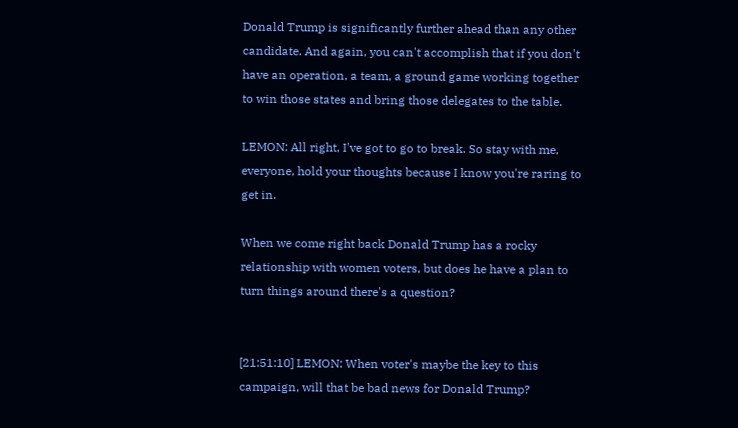Donald Trump is significantly further ahead than any other candidate. And again, you can't accomplish that if you don't have an operation, a team, a ground game working together to win those states and bring those delegates to the table.

LEMON: All right, I've got to go to break. So stay with me, everyone, hold your thoughts because I know you're raring to get in.

When we come right back Donald Trump has a rocky relationship with women voters, but does he have a plan to turn things around there's a question?


[21:51:10] LEMON: When voter's maybe the key to this campaign, will that be bad news for Donald Trump?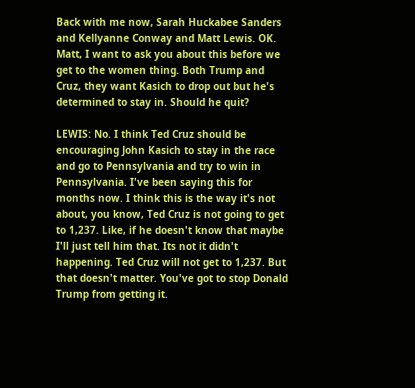Back with me now, Sarah Huckabee Sanders and Kellyanne Conway and Matt Lewis. OK. Matt, I want to ask you about this before we get to the women thing. Both Trump and Cruz, they want Kasich to drop out but he's determined to stay in. Should he quit?

LEWIS: No. I think Ted Cruz should be encouraging John Kasich to stay in the race and go to Pennsylvania and try to win in Pennsylvania. I've been saying this for months now. I think this is the way it's not about, you know, Ted Cruz is not going to get to 1,237. Like, if he doesn't know that maybe I'll just tell him that. Its not it didn't happening. Ted Cruz will not get to 1,237. But that doesn't matter. You've got to stop Donald Trump from getting it.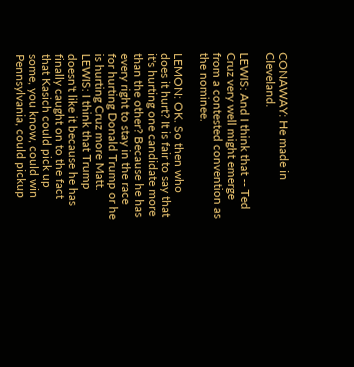CONAWAY: He made in Cleveland.

LEWIS: And I think that -- Ted Cruz very well might emerge from a contested convention as the nominee.

LEMON: OK. So then who does it hurt? It is fair to say that it's hurting one candidate more than the other? Because he has every right to stay in the race for hurting Donald Trump or he is hurting Cruz more Matt. LEWIS: I think that Trump doesn't like it because he has finally caught on to the fact that Kasich could pick up some, you know, could win Pennsylvania, could pickup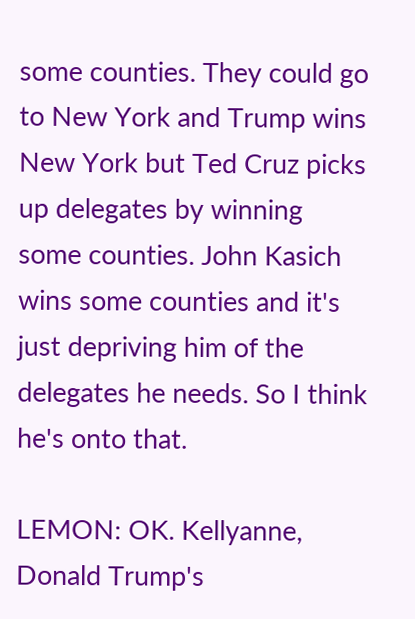some counties. They could go to New York and Trump wins New York but Ted Cruz picks up delegates by winning some counties. John Kasich wins some counties and it's just depriving him of the delegates he needs. So I think he's onto that.

LEMON: OK. Kellyanne, Donald Trump's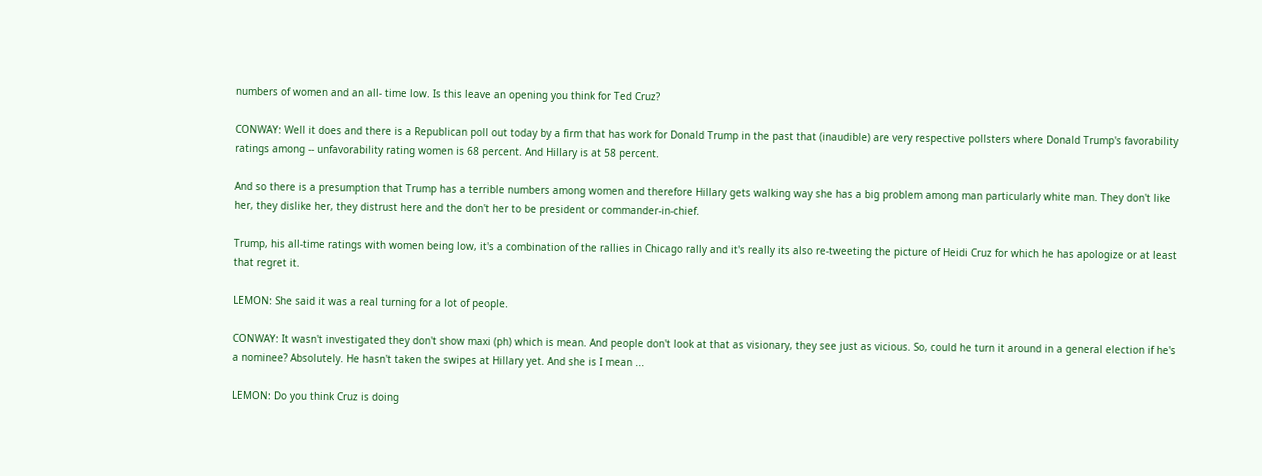numbers of women and an all- time low. Is this leave an opening you think for Ted Cruz?

CONWAY: Well it does and there is a Republican poll out today by a firm that has work for Donald Trump in the past that (inaudible) are very respective pollsters where Donald Trump's favorability ratings among -- unfavorability rating women is 68 percent. And Hillary is at 58 percent.

And so there is a presumption that Trump has a terrible numbers among women and therefore Hillary gets walking way she has a big problem among man particularly white man. They don't like her, they dislike her, they distrust here and the don't her to be president or commander-in-chief.

Trump, his all-time ratings with women being low, it's a combination of the rallies in Chicago rally and it's really its also re-tweeting the picture of Heidi Cruz for which he has apologize or at least that regret it.

LEMON: She said it was a real turning for a lot of people.

CONWAY: It wasn't investigated they don't show maxi (ph) which is mean. And people don't look at that as visionary, they see just as vicious. So, could he turn it around in a general election if he's a nominee? Absolutely. He hasn't taken the swipes at Hillary yet. And she is I mean ...

LEMON: Do you think Cruz is doing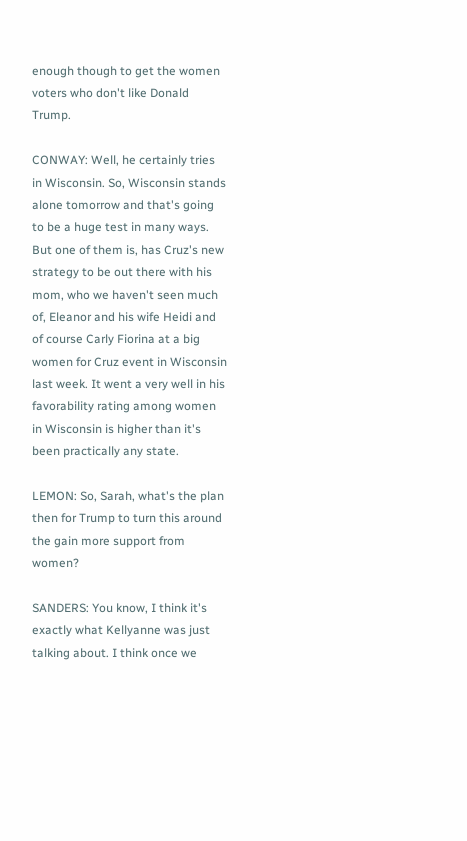enough though to get the women voters who don't like Donald Trump.

CONWAY: Well, he certainly tries in Wisconsin. So, Wisconsin stands alone tomorrow and that's going to be a huge test in many ways. But one of them is, has Cruz's new strategy to be out there with his mom, who we haven't seen much of, Eleanor and his wife Heidi and of course Carly Fiorina at a big women for Cruz event in Wisconsin last week. It went a very well in his favorability rating among women in Wisconsin is higher than it's been practically any state.

LEMON: So, Sarah, what's the plan then for Trump to turn this around the gain more support from women?

SANDERS: You know, I think it's exactly what Kellyanne was just talking about. I think once we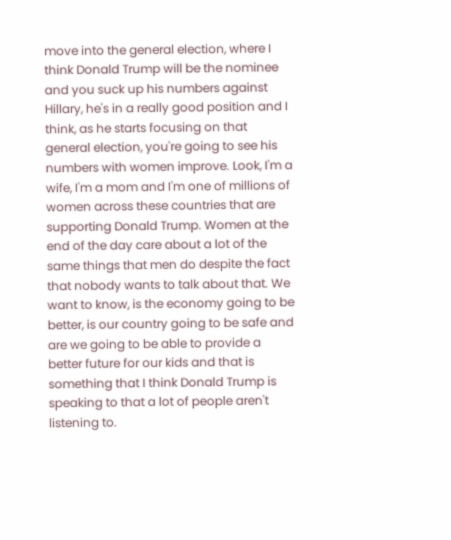move into the general election, where I think Donald Trump will be the nominee and you suck up his numbers against Hillary, he's in a really good position and I think, as he starts focusing on that general election, you're going to see his numbers with women improve. Look, I'm a wife, I'm a mom and I'm one of millions of women across these countries that are supporting Donald Trump. Women at the end of the day care about a lot of the same things that men do despite the fact that nobody wants to talk about that. We want to know, is the economy going to be better, is our country going to be safe and are we going to be able to provide a better future for our kids and that is something that I think Donald Trump is speaking to that a lot of people aren't listening to.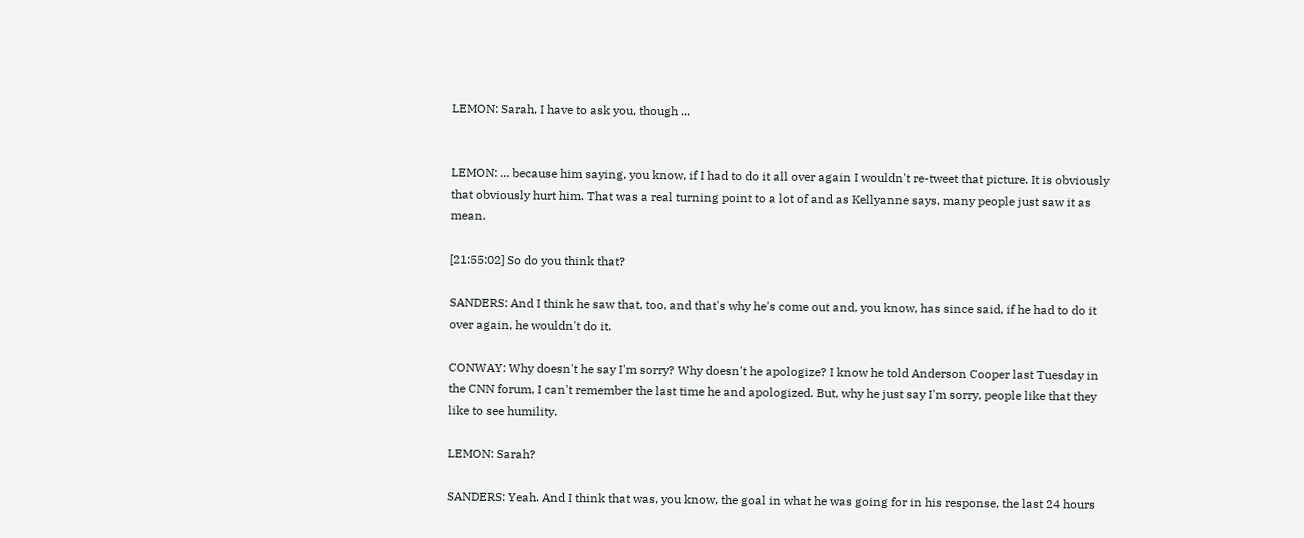LEMON: Sarah, I have to ask you, though ...


LEMON: ... because him saying, you know, if I had to do it all over again I wouldn't re-tweet that picture. It is obviously that obviously hurt him. That was a real turning point to a lot of and as Kellyanne says, many people just saw it as mean.

[21:55:02] So do you think that?

SANDERS: And I think he saw that, too, and that's why he's come out and, you know, has since said, if he had to do it over again, he wouldn't do it.

CONWAY: Why doesn't he say I'm sorry? Why doesn't he apologize? I know he told Anderson Cooper last Tuesday in the CNN forum, I can't remember the last time he and apologized. But, why he just say I'm sorry, people like that they like to see humility.

LEMON: Sarah?

SANDERS: Yeah. And I think that was, you know, the goal in what he was going for in his response, the last 24 hours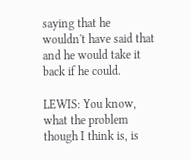saying that he wouldn't have said that and he would take it back if he could.

LEWIS: You know, what the problem though I think is, is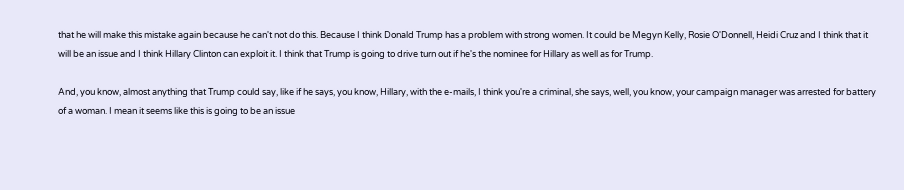that he will make this mistake again because he can't not do this. Because I think Donald Trump has a problem with strong women. It could be Megyn Kelly, Rosie O'Donnell, Heidi Cruz and I think that it will be an issue and I think Hillary Clinton can exploit it. I think that Trump is going to drive turn out if he's the nominee for Hillary as well as for Trump.

And, you know, almost anything that Trump could say, like if he says, you know, Hillary, with the e-mails, I think you're a criminal, she says, well, you know, your campaign manager was arrested for battery of a woman. I mean it seems like this is going to be an issue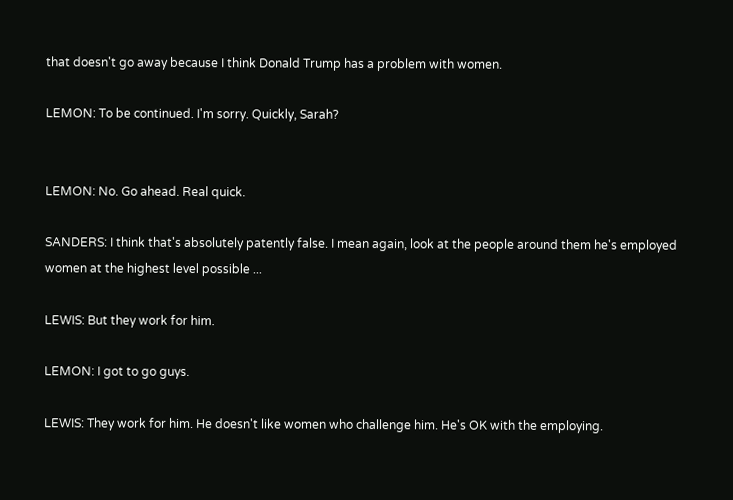that doesn't go away because I think Donald Trump has a problem with women.

LEMON: To be continued. I'm sorry. Quickly, Sarah?


LEMON: No. Go ahead. Real quick.

SANDERS: I think that's absolutely patently false. I mean again, look at the people around them he's employed women at the highest level possible ...

LEWIS: But they work for him.

LEMON: I got to go guys.

LEWIS: They work for him. He doesn't like women who challenge him. He's OK with the employing.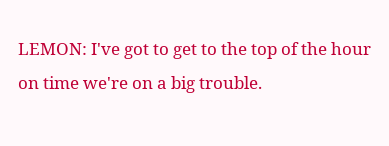LEMON: I've got to get to the top of the hour on time we're on a big trouble.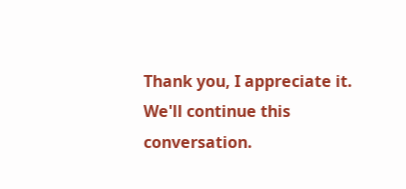Thank you, I appreciate it. We'll continue this conversation.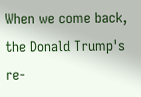When we come back, the Donald Trump's re-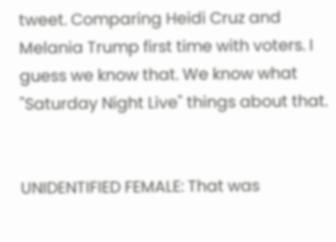tweet. Comparing Heidi Cruz and Melania Trump first time with voters. I guess we know that. We know what "Saturday Night Live" things about that.


UNIDENTIFIED FEMALE: That was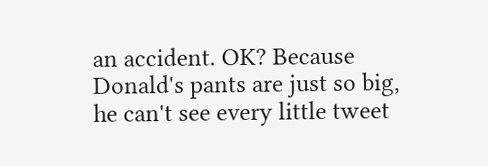an accident. OK? Because Donald's pants are just so big, he can't see every little tweet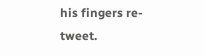his fingers re- tweet.